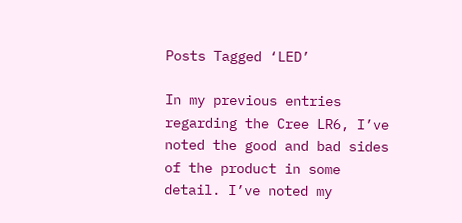Posts Tagged ‘LED’

In my previous entries regarding the Cree LR6, I’ve noted the good and bad sides of the product in some detail. I’ve noted my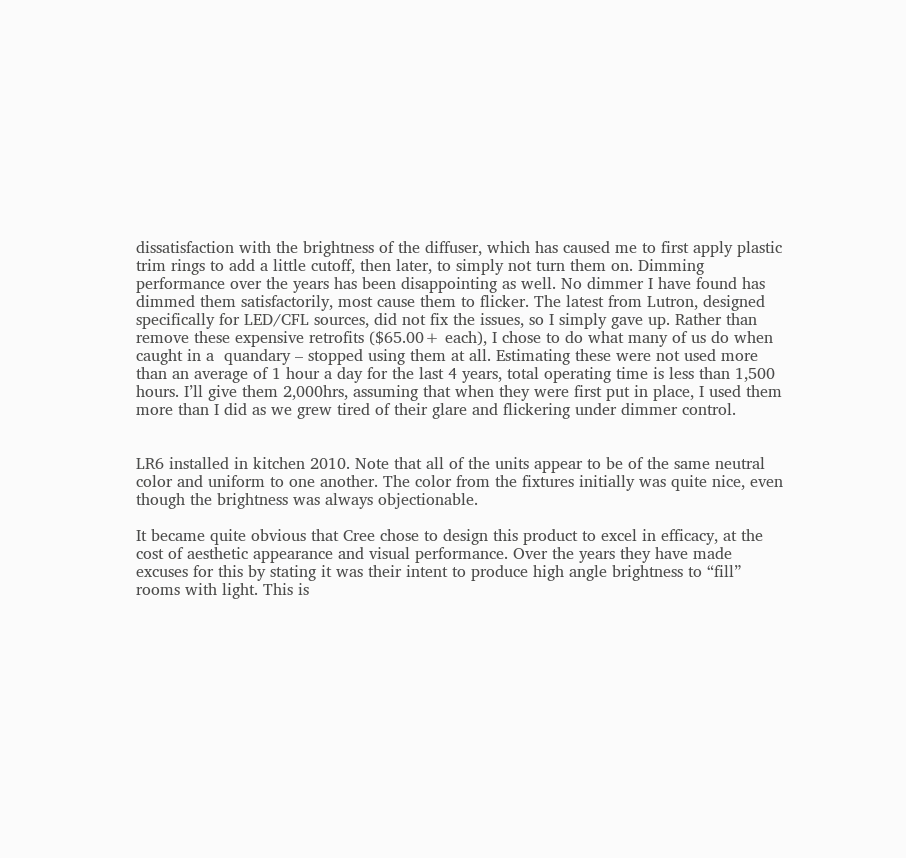dissatisfaction with the brightness of the diffuser, which has caused me to first apply plastic trim rings to add a little cutoff, then later, to simply not turn them on. Dimming performance over the years has been disappointing as well. No dimmer I have found has dimmed them satisfactorily, most cause them to flicker. The latest from Lutron, designed specifically for LED/CFL sources, did not fix the issues, so I simply gave up. Rather than remove these expensive retrofits ($65.00+ each), I chose to do what many of us do when caught in a  quandary – stopped using them at all. Estimating these were not used more than an average of 1 hour a day for the last 4 years, total operating time is less than 1,500 hours. I’ll give them 2,000hrs, assuming that when they were first put in place, I used them more than I did as we grew tired of their glare and flickering under dimmer control.


LR6 installed in kitchen 2010. Note that all of the units appear to be of the same neutral color and uniform to one another. The color from the fixtures initially was quite nice, even though the brightness was always objectionable.

It became quite obvious that Cree chose to design this product to excel in efficacy, at the cost of aesthetic appearance and visual performance. Over the years they have made excuses for this by stating it was their intent to produce high angle brightness to “fill” rooms with light. This is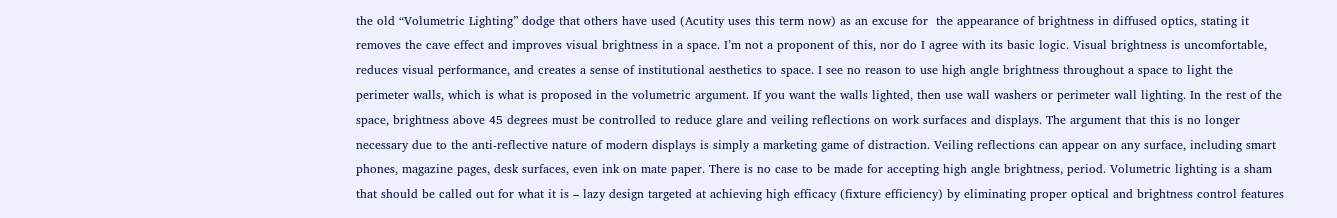the old “Volumetric Lighting” dodge that others have used (Acutity uses this term now) as an excuse for  the appearance of brightness in diffused optics, stating it removes the cave effect and improves visual brightness in a space. I’m not a proponent of this, nor do I agree with its basic logic. Visual brightness is uncomfortable, reduces visual performance, and creates a sense of institutional aesthetics to space. I see no reason to use high angle brightness throughout a space to light the perimeter walls, which is what is proposed in the volumetric argument. If you want the walls lighted, then use wall washers or perimeter wall lighting. In the rest of the space, brightness above 45 degrees must be controlled to reduce glare and veiling reflections on work surfaces and displays. The argument that this is no longer necessary due to the anti-reflective nature of modern displays is simply a marketing game of distraction. Veiling reflections can appear on any surface, including smart phones, magazine pages, desk surfaces, even ink on mate paper. There is no case to be made for accepting high angle brightness, period. Volumetric lighting is a sham that should be called out for what it is – lazy design targeted at achieving high efficacy (fixture efficiency) by eliminating proper optical and brightness control features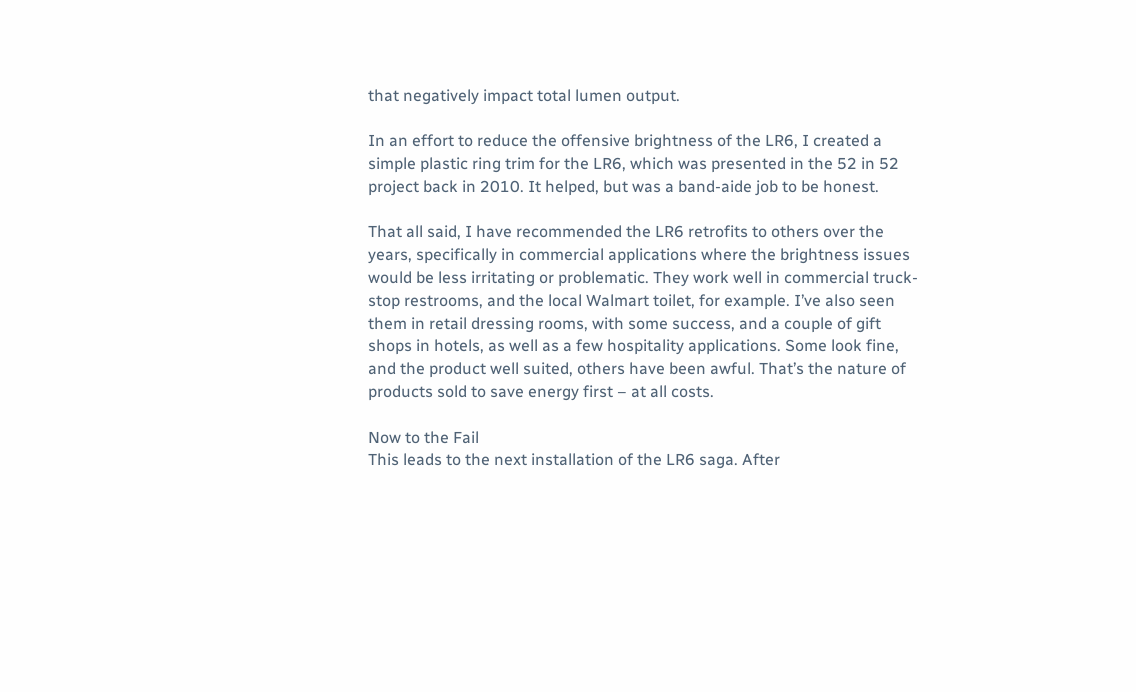that negatively impact total lumen output.

In an effort to reduce the offensive brightness of the LR6, I created a simple plastic ring trim for the LR6, which was presented in the 52 in 52 project back in 2010. It helped, but was a band-aide job to be honest.

That all said, I have recommended the LR6 retrofits to others over the years, specifically in commercial applications where the brightness issues would be less irritating or problematic. They work well in commercial truck-stop restrooms, and the local Walmart toilet, for example. I’ve also seen them in retail dressing rooms, with some success, and a couple of gift shops in hotels, as well as a few hospitality applications. Some look fine, and the product well suited, others have been awful. That’s the nature of products sold to save energy first – at all costs.

Now to the Fail
This leads to the next installation of the LR6 saga. After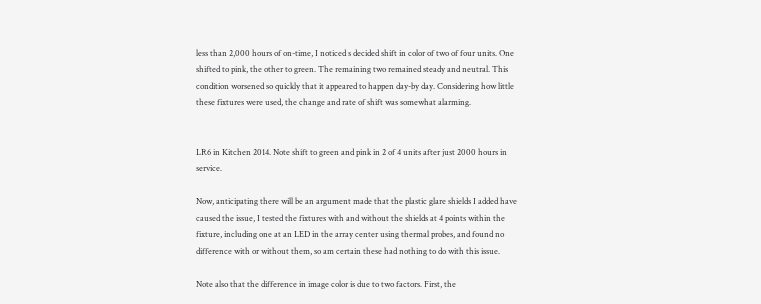less than 2,000 hours of on-time, I noticed s decided shift in color of two of four units. One shifted to pink, the other to green. The remaining two remained steady and neutral. This condition worsened so quickly that it appeared to happen day-by day. Considering how little these fixtures were used, the change and rate of shift was somewhat alarming.


LR6 in Kitchen 2014. Note shift to green and pink in 2 of 4 units after just 2000 hours in service.

Now, anticipating there will be an argument made that the plastic glare shields I added have caused the issue, I tested the fixtures with and without the shields at 4 points within the fixture, including one at an LED in the array center using thermal probes, and found no difference with or without them, so am certain these had nothing to do with this issue.

Note also that the difference in image color is due to two factors. First, the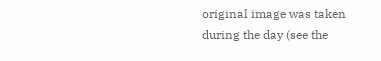original image was taken during the day (see the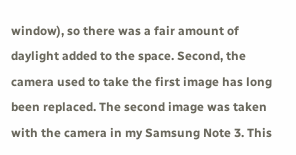window), so there was a fair amount of daylight added to the space. Second, the camera used to take the first image has long been replaced. The second image was taken with the camera in my Samsung Note 3. This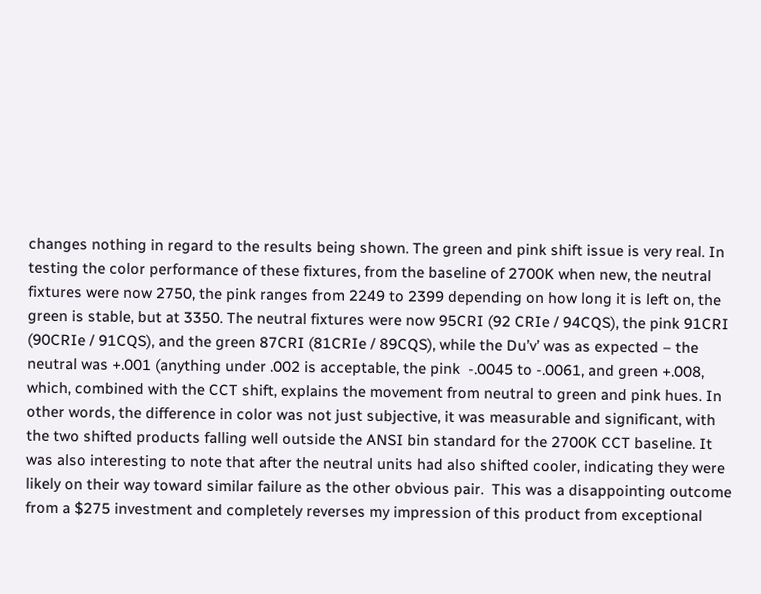changes nothing in regard to the results being shown. The green and pink shift issue is very real. In testing the color performance of these fixtures, from the baseline of 2700K when new, the neutral fixtures were now 2750, the pink ranges from 2249 to 2399 depending on how long it is left on, the green is stable, but at 3350. The neutral fixtures were now 95CRI (92 CRIe / 94CQS), the pink 91CRI (90CRIe / 91CQS), and the green 87CRI (81CRIe / 89CQS), while the Du’v’ was as expected – the neutral was +.001 (anything under .002 is acceptable, the pink  -.0045 to -.0061, and green +.008, which, combined with the CCT shift, explains the movement from neutral to green and pink hues. In other words, the difference in color was not just subjective, it was measurable and significant, with the two shifted products falling well outside the ANSI bin standard for the 2700K CCT baseline. It was also interesting to note that after the neutral units had also shifted cooler, indicating they were likely on their way toward similar failure as the other obvious pair.  This was a disappointing outcome from a $275 investment and completely reverses my impression of this product from exceptional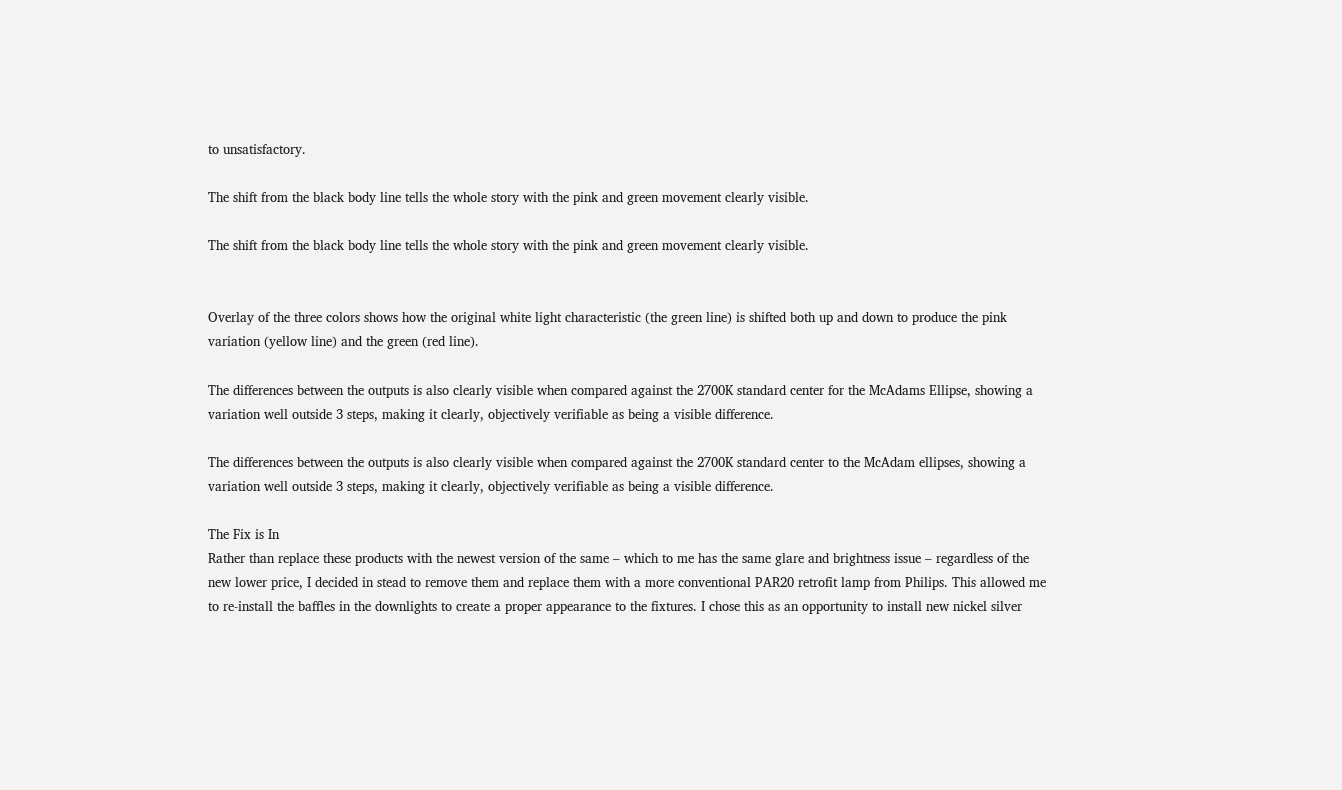to unsatisfactory.

The shift from the black body line tells the whole story with the pink and green movement clearly visible.

The shift from the black body line tells the whole story with the pink and green movement clearly visible.


Overlay of the three colors shows how the original white light characteristic (the green line) is shifted both up and down to produce the pink variation (yellow line) and the green (red line).

The differences between the outputs is also clearly visible when compared against the 2700K standard center for the McAdams Ellipse, showing a variation well outside 3 steps, making it clearly, objectively verifiable as being a visible difference.

The differences between the outputs is also clearly visible when compared against the 2700K standard center to the McAdam ellipses, showing a variation well outside 3 steps, making it clearly, objectively verifiable as being a visible difference.

The Fix is In
Rather than replace these products with the newest version of the same – which to me has the same glare and brightness issue – regardless of the new lower price, I decided in stead to remove them and replace them with a more conventional PAR20 retrofit lamp from Philips. This allowed me to re-install the baffles in the downlights to create a proper appearance to the fixtures. I chose this as an opportunity to install new nickel silver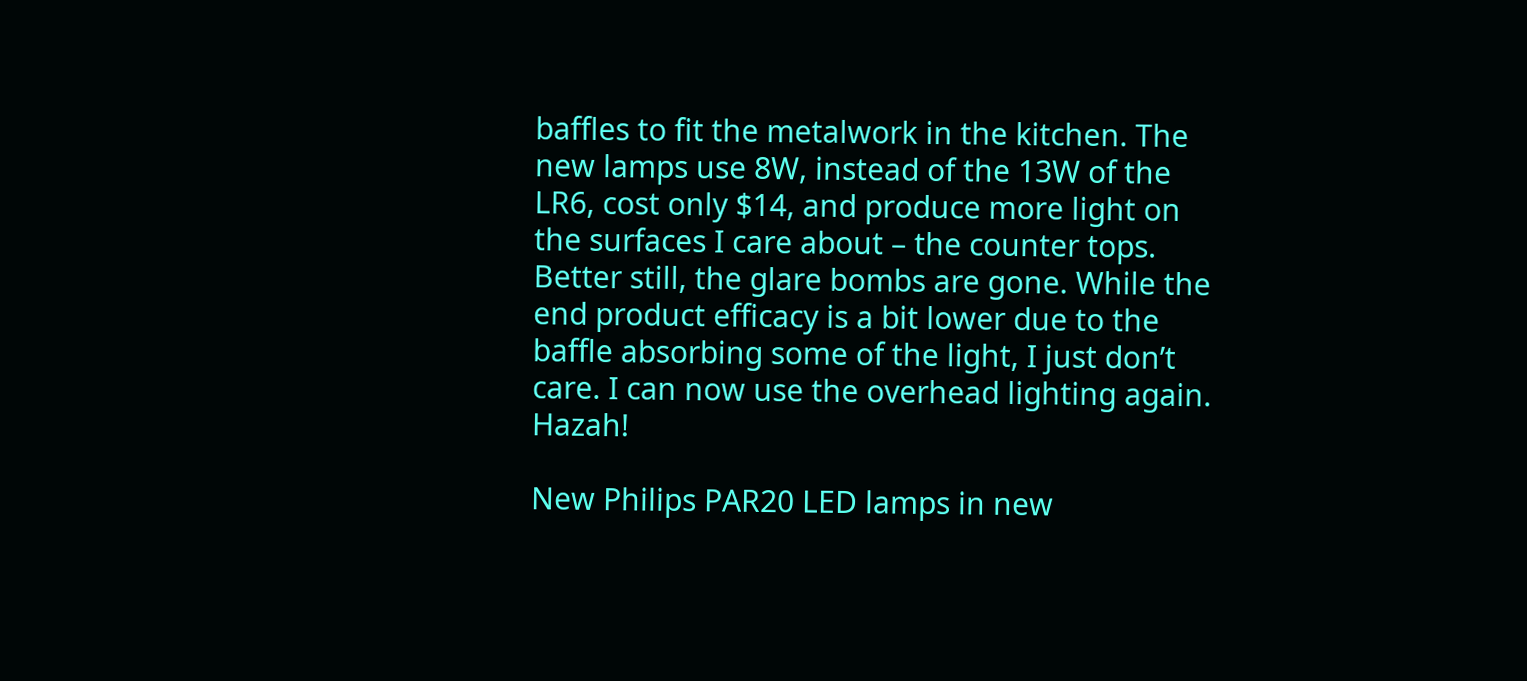baffles to fit the metalwork in the kitchen. The new lamps use 8W, instead of the 13W of the LR6, cost only $14, and produce more light on the surfaces I care about – the counter tops. Better still, the glare bombs are gone. While the end product efficacy is a bit lower due to the baffle absorbing some of the light, I just don’t care. I can now use the overhead lighting again. Hazah!

New Philips PAR20 LED lamps in new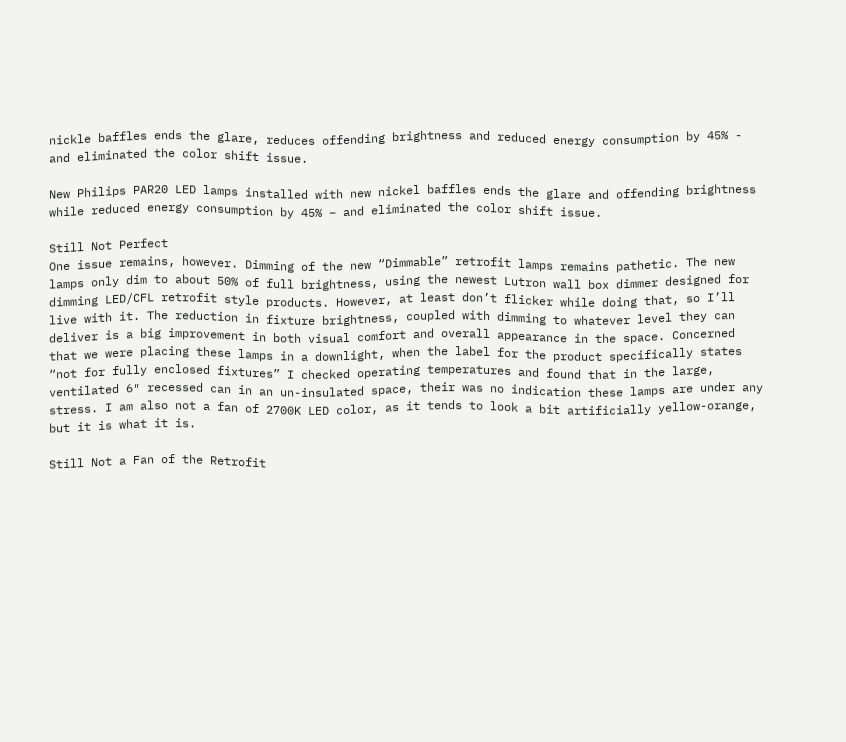nickle baffles ends the glare, reduces offending brightness and reduced energy consumption by 45% - and eliminated the color shift issue.

New Philips PAR20 LED lamps installed with new nickel baffles ends the glare and offending brightness while reduced energy consumption by 45% – and eliminated the color shift issue.

Still Not Perfect
One issue remains, however. Dimming of the new “Dimmable” retrofit lamps remains pathetic. The new lamps only dim to about 50% of full brightness, using the newest Lutron wall box dimmer designed for dimming LED/CFL retrofit style products. However, at least don’t flicker while doing that, so I’ll live with it. The reduction in fixture brightness, coupled with dimming to whatever level they can deliver is a big improvement in both visual comfort and overall appearance in the space. Concerned that we were placing these lamps in a downlight, when the label for the product specifically states “not for fully enclosed fixtures” I checked operating temperatures and found that in the large, ventilated 6″ recessed can in an un-insulated space, their was no indication these lamps are under any stress. I am also not a fan of 2700K LED color, as it tends to look a bit artificially yellow-orange, but it is what it is.

Still Not a Fan of the Retrofit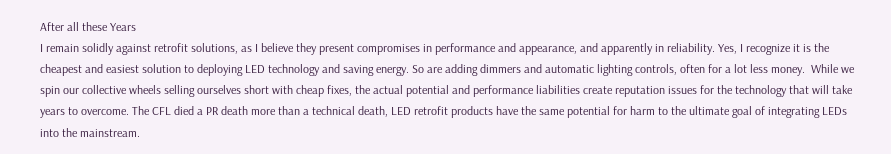After all these Years
I remain solidly against retrofit solutions, as I believe they present compromises in performance and appearance, and apparently in reliability. Yes, I recognize it is the cheapest and easiest solution to deploying LED technology and saving energy. So are adding dimmers and automatic lighting controls, often for a lot less money.  While we spin our collective wheels selling ourselves short with cheap fixes, the actual potential and performance liabilities create reputation issues for the technology that will take years to overcome. The CFL died a PR death more than a technical death, LED retrofit products have the same potential for harm to the ultimate goal of integrating LEDs into the mainstream.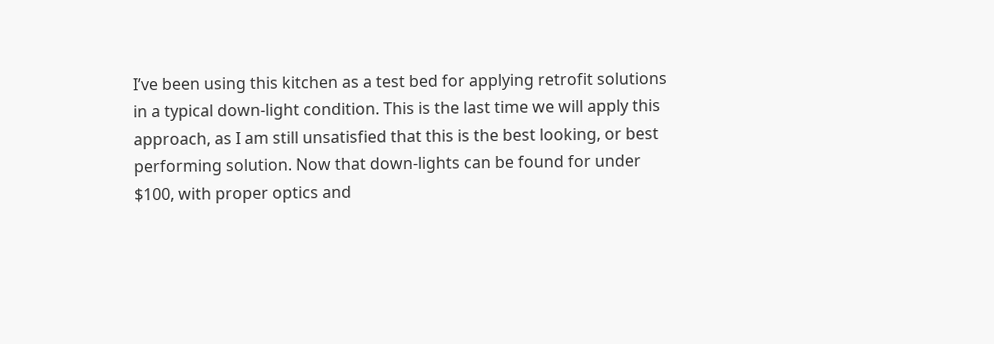I’ve been using this kitchen as a test bed for applying retrofit solutions in a typical down-light condition. This is the last time we will apply this approach, as I am still unsatisfied that this is the best looking, or best performing solution. Now that down-lights can be found for under $100, with proper optics and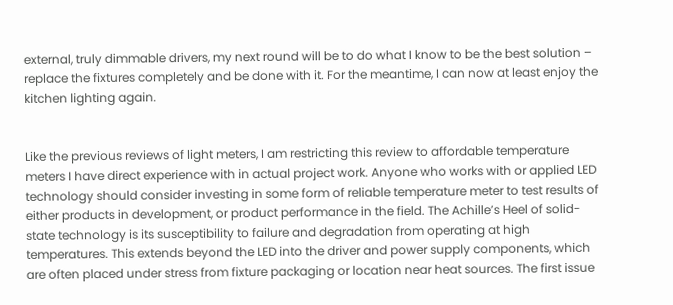external, truly dimmable drivers, my next round will be to do what I know to be the best solution – replace the fixtures completely and be done with it. For the meantime, I can now at least enjoy the kitchen lighting again.


Like the previous reviews of light meters, I am restricting this review to affordable temperature meters I have direct experience with in actual project work. Anyone who works with or applied LED technology should consider investing in some form of reliable temperature meter to test results of either products in development, or product performance in the field. The Achille’s Heel of solid-state technology is its susceptibility to failure and degradation from operating at high temperatures. This extends beyond the LED into the driver and power supply components, which are often placed under stress from fixture packaging or location near heat sources. The first issue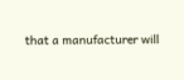that a manufacturer will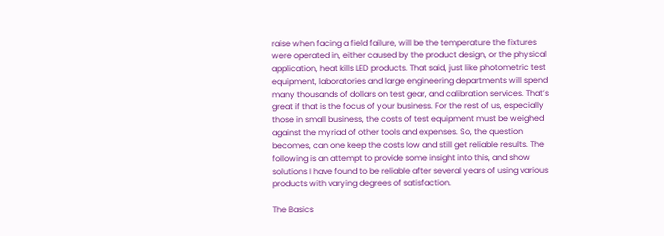raise when facing a field failure, will be the temperature the fixtures were operated in, either caused by the product design, or the physical application, heat kills LED products. That said, just like photometric test equipment, laboratories and large engineering departments will spend many thousands of dollars on test gear, and calibration services. That’s great if that is the focus of your business. For the rest of us, especially those in small business, the costs of test equipment must be weighed against the myriad of other tools and expenses. So, the question becomes, can one keep the costs low and still get reliable results. The following is an attempt to provide some insight into this, and show solutions I have found to be reliable after several years of using various products with varying degrees of satisfaction.

The Basics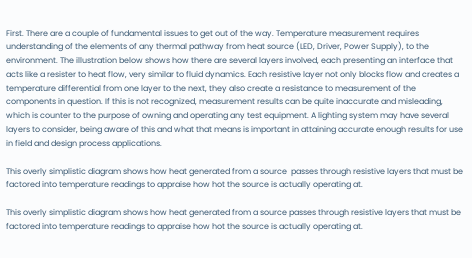First. There are a couple of fundamental issues to get out of the way. Temperature measurement requires understanding of the elements of any thermal pathway from heat source (LED, Driver, Power Supply), to the environment. The illustration below shows how there are several layers involved, each presenting an interface that acts like a resister to heat flow, very similar to fluid dynamics. Each resistive layer not only blocks flow and creates a temperature differential from one layer to the next, they also create a resistance to measurement of the components in question. If this is not recognized, measurement results can be quite inaccurate and misleading, which is counter to the purpose of owning and operating any test equipment. A lighting system may have several layers to consider, being aware of this and what that means is important in attaining accurate enough results for use in field and design process applications.

This overly simplistic diagram shows how heat generated from a source  passes through resistive layers that must be factored into temperature readings to appraise how hot the source is actually operating at.

This overly simplistic diagram shows how heat generated from a source passes through resistive layers that must be factored into temperature readings to appraise how hot the source is actually operating at.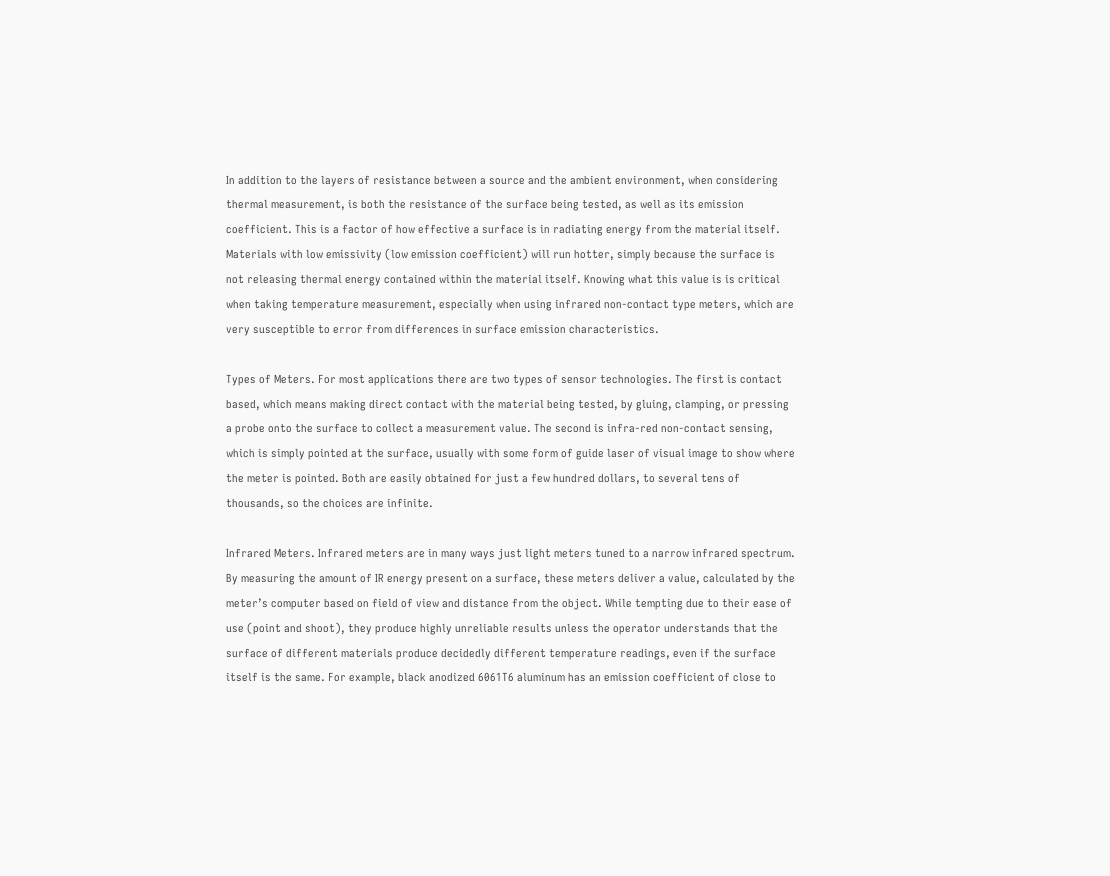In addition to the layers of resistance between a source and the ambient environment, when considering thermal measurement, is both the resistance of the surface being tested, as well as its emission coefficient. This is a factor of how effective a surface is in radiating energy from the material itself. Materials with low emissivity (low emission coefficient) will run hotter, simply because the surface is not releasing thermal energy contained within the material itself. Knowing what this value is is critical when taking temperature measurement, especially when using infrared non-contact type meters, which are very susceptible to error from differences in surface emission characteristics.

Types of Meters. For most applications there are two types of sensor technologies. The first is contact based, which means making direct contact with the material being tested, by gluing, clamping, or pressing a probe onto the surface to collect a measurement value. The second is infra-red non-contact sensing, which is simply pointed at the surface, usually with some form of guide laser of visual image to show where the meter is pointed. Both are easily obtained for just a few hundred dollars, to several tens of thousands, so the choices are infinite.

Infrared Meters. Infrared meters are in many ways just light meters tuned to a narrow infrared spectrum. By measuring the amount of IR energy present on a surface, these meters deliver a value, calculated by the meter’s computer based on field of view and distance from the object. While tempting due to their ease of use (point and shoot), they produce highly unreliable results unless the operator understands that the surface of different materials produce decidedly different temperature readings, even if the surface itself is the same. For example, black anodized 6061T6 aluminum has an emission coefficient of close to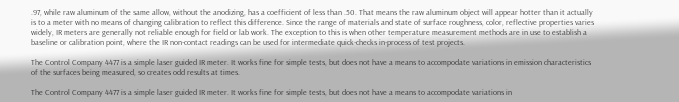.97, while raw aluminum of the same allow, without the anodizing, has a coefficient of less than .50. That means the raw aluminum object will appear hotter than it actually is to a meter with no means of changing calibration to reflect this difference. Since the range of materials and state of surface roughness, color, reflective properties varies widely, IR meters are generally not reliable enough for field or lab work. The exception to this is when other temperature measurement methods are in use to establish a baseline or calibration point, where the IR non-contact readings can be used for intermediate quick-checks in-process of test projects.

The Control Company 4477 is a simple laser guided IR meter. It works fine for simple tests, but does not have a means to accompodate variations in emission characteristics of the surfaces being measured, so creates odd results at times.

The Control Company 4477 is a simple laser guided IR meter. It works fine for simple tests, but does not have a means to accompodate variations in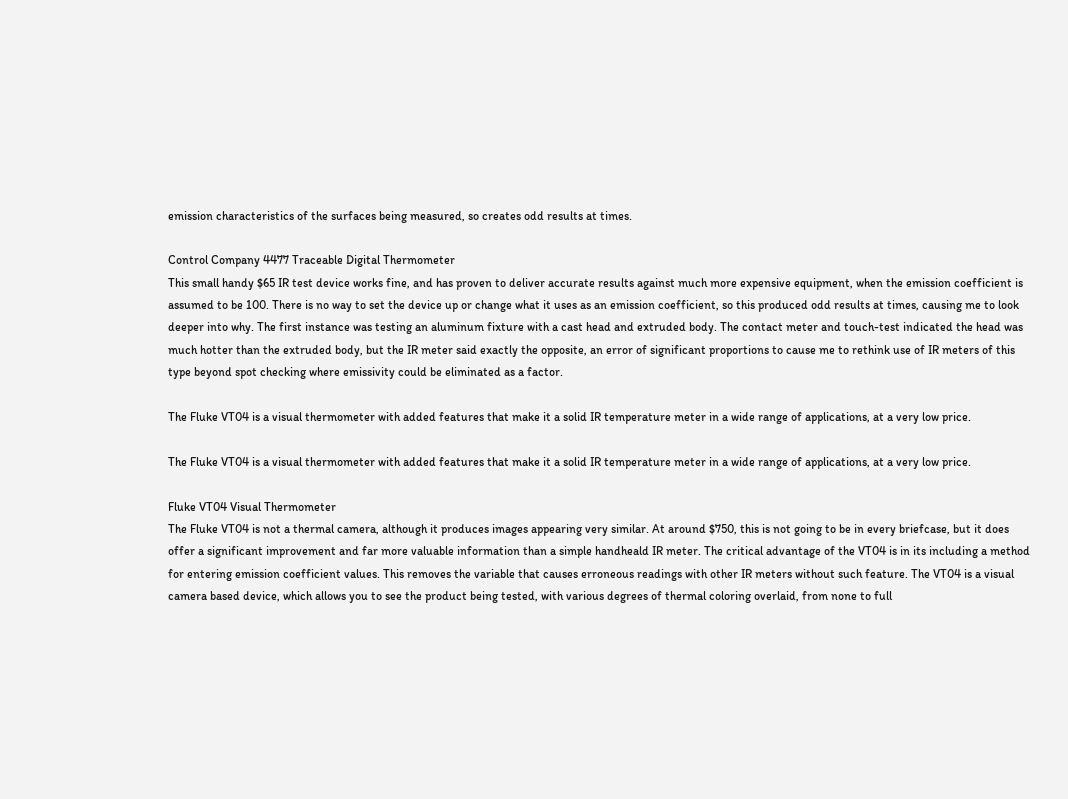emission characteristics of the surfaces being measured, so creates odd results at times.

Control Company 4477 Traceable Digital Thermometer
This small handy $65 IR test device works fine, and has proven to deliver accurate results against much more expensive equipment, when the emission coefficient is assumed to be 100. There is no way to set the device up or change what it uses as an emission coefficient, so this produced odd results at times, causing me to look deeper into why. The first instance was testing an aluminum fixture with a cast head and extruded body. The contact meter and touch-test indicated the head was much hotter than the extruded body, but the IR meter said exactly the opposite, an error of significant proportions to cause me to rethink use of IR meters of this type beyond spot checking where emissivity could be eliminated as a factor.

The Fluke VT04 is a visual thermometer with added features that make it a solid IR temperature meter in a wide range of applications, at a very low price.

The Fluke VT04 is a visual thermometer with added features that make it a solid IR temperature meter in a wide range of applications, at a very low price.

Fluke VT04 Visual Thermometer
The Fluke VT04 is not a thermal camera, although it produces images appearing very similar. At around $750, this is not going to be in every briefcase, but it does offer a significant improvement and far more valuable information than a simple handheald IR meter. The critical advantage of the VT04 is in its including a method for entering emission coefficient values. This removes the variable that causes erroneous readings with other IR meters without such feature. The VT04 is a visual camera based device, which allows you to see the product being tested, with various degrees of thermal coloring overlaid, from none to full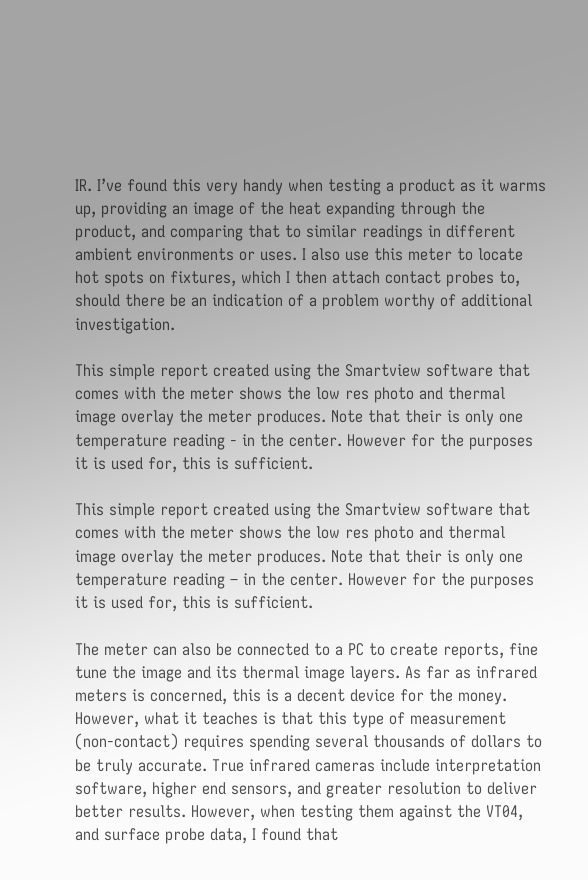IR. I’ve found this very handy when testing a product as it warms up, providing an image of the heat expanding through the product, and comparing that to similar readings in different ambient environments or uses. I also use this meter to locate hot spots on fixtures, which I then attach contact probes to, should there be an indication of a problem worthy of additional investigation.

This simple report created using the Smartview software that comes with the meter shows the low res photo and thermal image overlay the meter produces. Note that their is only one temperature reading - in the center. However for the purposes it is used for, this is sufficient.

This simple report created using the Smartview software that comes with the meter shows the low res photo and thermal image overlay the meter produces. Note that their is only one temperature reading – in the center. However for the purposes it is used for, this is sufficient.

The meter can also be connected to a PC to create reports, fine tune the image and its thermal image layers. As far as infrared meters is concerned, this is a decent device for the money. However, what it teaches is that this type of measurement (non-contact) requires spending several thousands of dollars to be truly accurate. True infrared cameras include interpretation software, higher end sensors, and greater resolution to deliver better results. However, when testing them against the VT04, and surface probe data, I found that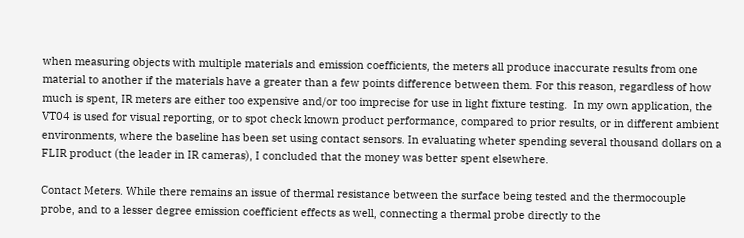when measuring objects with multiple materials and emission coefficients, the meters all produce inaccurate results from one material to another if the materials have a greater than a few points difference between them. For this reason, regardless of how much is spent, IR meters are either too expensive and/or too imprecise for use in light fixture testing.  In my own application, the VT04 is used for visual reporting, or to spot check known product performance, compared to prior results, or in different ambient environments, where the baseline has been set using contact sensors. In evaluating wheter spending several thousand dollars on a FLIR product (the leader in IR cameras), I concluded that the money was better spent elsewhere.

Contact Meters. While there remains an issue of thermal resistance between the surface being tested and the thermocouple probe, and to a lesser degree emission coefficient effects as well, connecting a thermal probe directly to the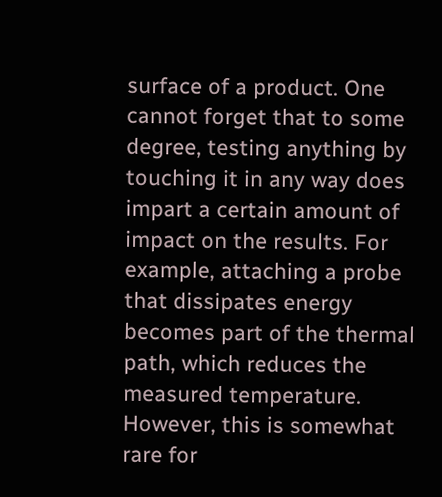surface of a product. One cannot forget that to some degree, testing anything by touching it in any way does impart a certain amount of impact on the results. For example, attaching a probe that dissipates energy becomes part of the thermal path, which reduces the measured temperature. However, this is somewhat rare for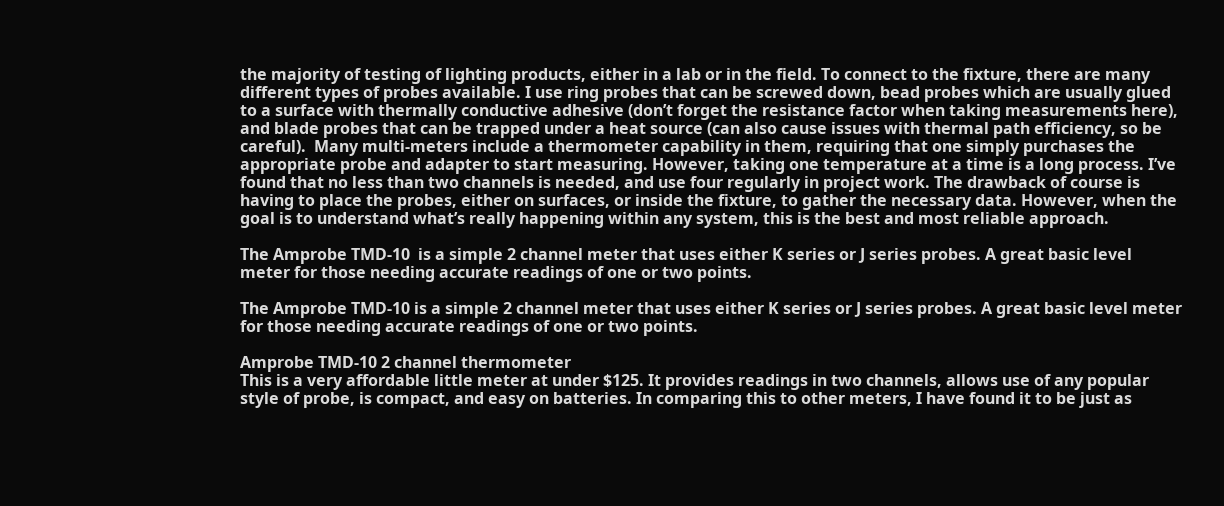the majority of testing of lighting products, either in a lab or in the field. To connect to the fixture, there are many different types of probes available. I use ring probes that can be screwed down, bead probes which are usually glued to a surface with thermally conductive adhesive (don’t forget the resistance factor when taking measurements here), and blade probes that can be trapped under a heat source (can also cause issues with thermal path efficiency, so be careful).  Many multi-meters include a thermometer capability in them, requiring that one simply purchases the appropriate probe and adapter to start measuring. However, taking one temperature at a time is a long process. I’ve found that no less than two channels is needed, and use four regularly in project work. The drawback of course is having to place the probes, either on surfaces, or inside the fixture, to gather the necessary data. However, when the goal is to understand what’s really happening within any system, this is the best and most reliable approach.

The Amprobe TMD-10  is a simple 2 channel meter that uses either K series or J series probes. A great basic level meter for those needing accurate readings of one or two points.

The Amprobe TMD-10 is a simple 2 channel meter that uses either K series or J series probes. A great basic level meter for those needing accurate readings of one or two points.

Amprobe TMD-10 2 channel thermometer
This is a very affordable little meter at under $125. It provides readings in two channels, allows use of any popular style of probe, is compact, and easy on batteries. In comparing this to other meters, I have found it to be just as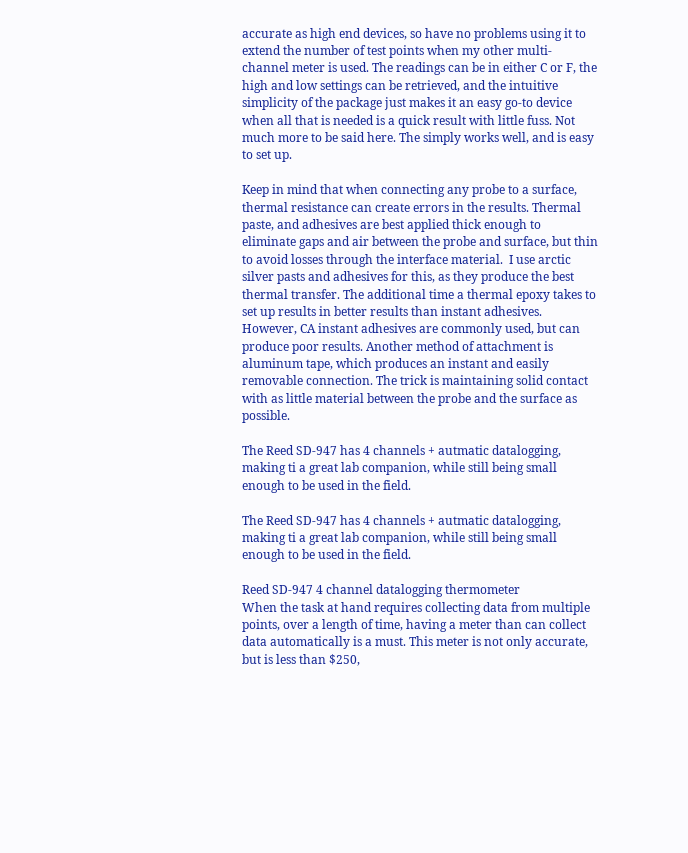accurate as high end devices, so have no problems using it to extend the number of test points when my other multi-channel meter is used. The readings can be in either C or F, the high and low settings can be retrieved, and the intuitive simplicity of the package just makes it an easy go-to device when all that is needed is a quick result with little fuss. Not much more to be said here. The simply works well, and is easy to set up.

Keep in mind that when connecting any probe to a surface, thermal resistance can create errors in the results. Thermal paste, and adhesives are best applied thick enough to  eliminate gaps and air between the probe and surface, but thin to avoid losses through the interface material.  I use arctic silver pasts and adhesives for this, as they produce the best thermal transfer. The additional time a thermal epoxy takes to set up results in better results than instant adhesives. However, CA instant adhesives are commonly used, but can produce poor results. Another method of attachment is aluminum tape, which produces an instant and easily removable connection. The trick is maintaining solid contact with as little material between the probe and the surface as possible.

The Reed SD-947 has 4 channels + autmatic datalogging, making ti a great lab companion, while still being small enough to be used in the field.

The Reed SD-947 has 4 channels + autmatic datalogging, making ti a great lab companion, while still being small enough to be used in the field.

Reed SD-947 4 channel datalogging thermometer
When the task at hand requires collecting data from multiple points, over a length of time, having a meter than can collect data automatically is a must. This meter is not only accurate, but is less than $250,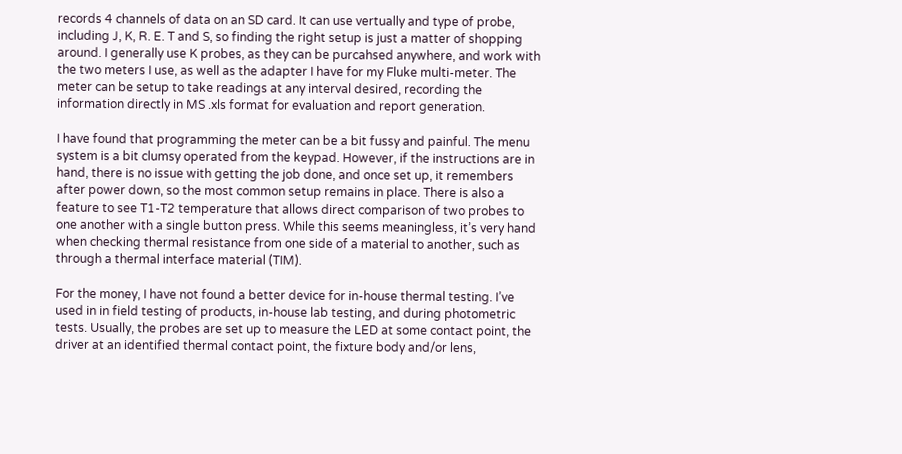records 4 channels of data on an SD card. It can use vertually and type of probe, including J, K, R. E. T and S, so finding the right setup is just a matter of shopping around. I generally use K probes, as they can be purcahsed anywhere, and work with the two meters I use, as well as the adapter I have for my Fluke multi-meter. The meter can be setup to take readings at any interval desired, recording the information directly in MS .xls format for evaluation and report generation.

I have found that programming the meter can be a bit fussy and painful. The menu system is a bit clumsy operated from the keypad. However, if the instructions are in hand, there is no issue with getting the job done, and once set up, it remembers after power down, so the most common setup remains in place. There is also a feature to see T1-T2 temperature that allows direct comparison of two probes to one another with a single button press. While this seems meaningless, it’s very hand when checking thermal resistance from one side of a material to another, such as through a thermal interface material (TIM).

For the money, I have not found a better device for in-house thermal testing. I’ve used in in field testing of products, in-house lab testing, and during photometric tests. Usually, the probes are set up to measure the LED at some contact point, the driver at an identified thermal contact point, the fixture body and/or lens,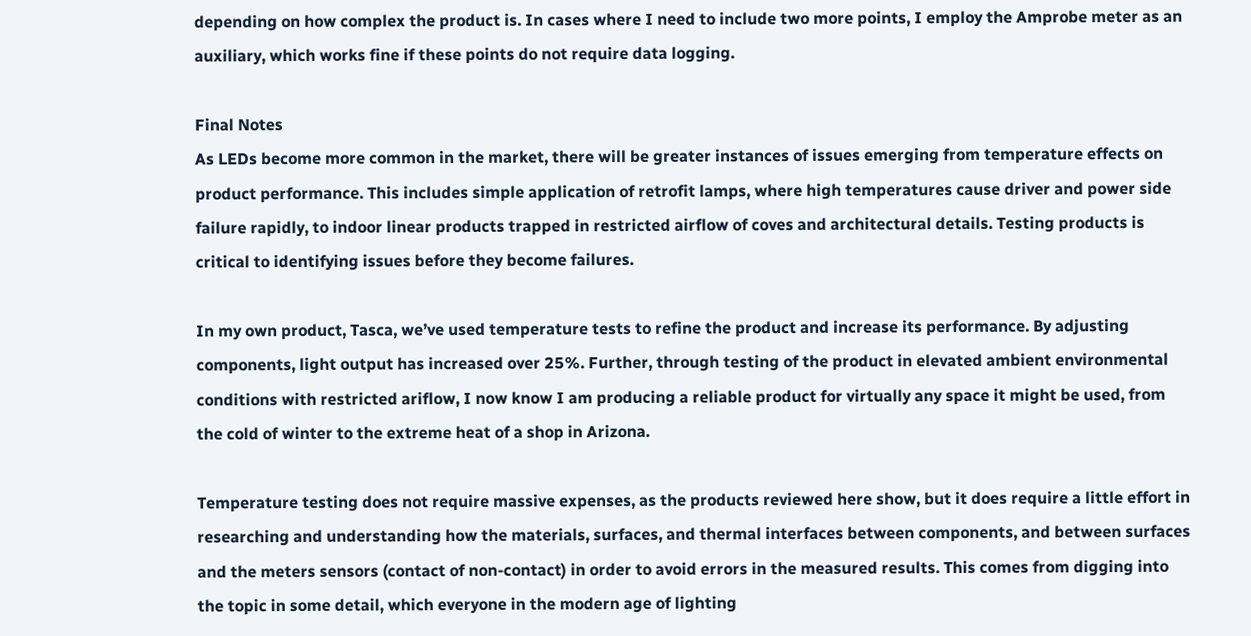depending on how complex the product is. In cases where I need to include two more points, I employ the Amprobe meter as an auxiliary, which works fine if these points do not require data logging.

Final Notes
As LEDs become more common in the market, there will be greater instances of issues emerging from temperature effects on product performance. This includes simple application of retrofit lamps, where high temperatures cause driver and power side failure rapidly, to indoor linear products trapped in restricted airflow of coves and architectural details. Testing products is critical to identifying issues before they become failures.

In my own product, Tasca, we’ve used temperature tests to refine the product and increase its performance. By adjusting components, light output has increased over 25%. Further, through testing of the product in elevated ambient environmental conditions with restricted ariflow, I now know I am producing a reliable product for virtually any space it might be used, from the cold of winter to the extreme heat of a shop in Arizona.

Temperature testing does not require massive expenses, as the products reviewed here show, but it does require a little effort in researching and understanding how the materials, surfaces, and thermal interfaces between components, and between surfaces and the meters sensors (contact of non-contact) in order to avoid errors in the measured results. This comes from digging into the topic in some detail, which everyone in the modern age of lighting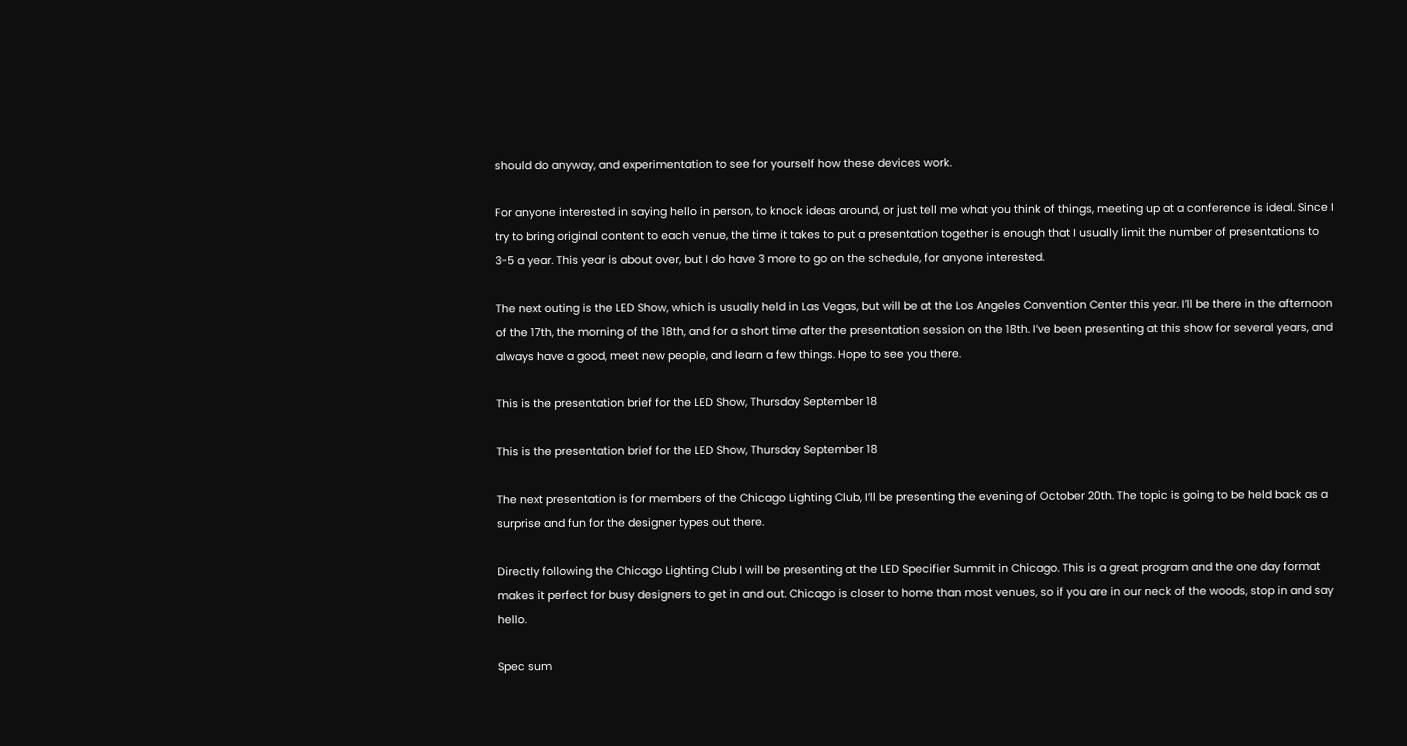should do anyway, and experimentation to see for yourself how these devices work.

For anyone interested in saying hello in person, to knock ideas around, or just tell me what you think of things, meeting up at a conference is ideal. Since I try to bring original content to each venue, the time it takes to put a presentation together is enough that I usually limit the number of presentations to 3-5 a year. This year is about over, but I do have 3 more to go on the schedule, for anyone interested.

The next outing is the LED Show, which is usually held in Las Vegas, but will be at the Los Angeles Convention Center this year. I’ll be there in the afternoon of the 17th, the morning of the 18th, and for a short time after the presentation session on the 18th. I’ve been presenting at this show for several years, and always have a good, meet new people, and learn a few things. Hope to see you there.

This is the presentation brief for the LED Show, Thursday September 18

This is the presentation brief for the LED Show, Thursday September 18

The next presentation is for members of the Chicago Lighting Club, I’ll be presenting the evening of October 20th. The topic is going to be held back as a surprise and fun for the designer types out there.

Directly following the Chicago Lighting Club I will be presenting at the LED Specifier Summit in Chicago. This is a great program and the one day format makes it perfect for busy designers to get in and out. Chicago is closer to home than most venues, so if you are in our neck of the woods, stop in and say hello.

Spec sum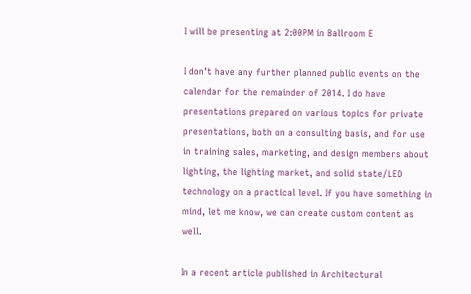I will be presenting at 2:00PM in Ballroom E

I don’t have any further planned public events on the calendar for the remainder of 2014. I do have presentations prepared on various topics for private presentations, both on a consulting basis, and for use in training sales, marketing, and design members about lighting, the lighting market, and solid state/LED technology on a practical level. If you have something in mind, let me know, we can create custom content as well.

In a recent article published in Architectural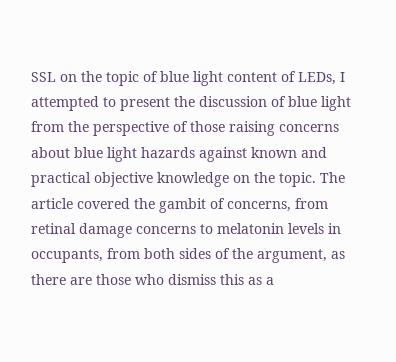SSL on the topic of blue light content of LEDs, I attempted to present the discussion of blue light from the perspective of those raising concerns about blue light hazards against known and practical objective knowledge on the topic. The article covered the gambit of concerns, from retinal damage concerns to melatonin levels in occupants, from both sides of the argument, as there are those who dismiss this as a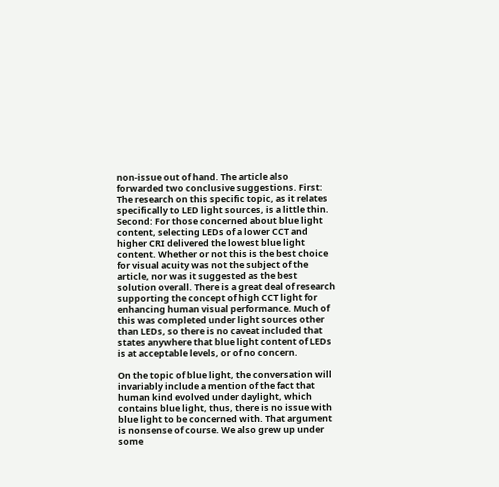non-issue out of hand. The article also forwarded two conclusive suggestions. First: The research on this specific topic, as it relates specifically to LED light sources, is a little thin. Second: For those concerned about blue light content, selecting LEDs of a lower CCT and higher CRI delivered the lowest blue light content. Whether or not this is the best choice for visual acuity was not the subject of the article, nor was it suggested as the best solution overall. There is a great deal of research supporting the concept of high CCT light for enhancing human visual performance. Much of this was completed under light sources other than LEDs, so there is no caveat included that states anywhere that blue light content of LEDs is at acceptable levels, or of no concern.

On the topic of blue light, the conversation will invariably include a mention of the fact that human kind evolved under daylight, which contains blue light, thus, there is no issue with blue light to be concerned with. That argument is nonsense of course. We also grew up under some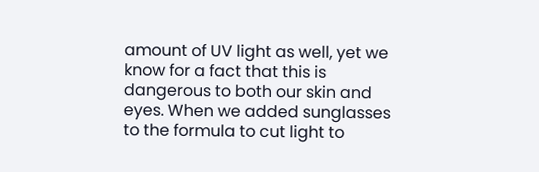amount of UV light as well, yet we know for a fact that this is dangerous to both our skin and eyes. When we added sunglasses to the formula to cut light to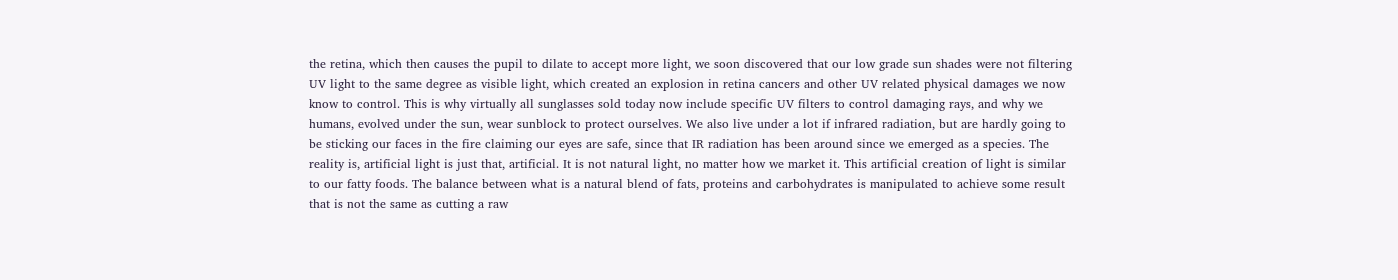the retina, which then causes the pupil to dilate to accept more light, we soon discovered that our low grade sun shades were not filtering UV light to the same degree as visible light, which created an explosion in retina cancers and other UV related physical damages we now know to control. This is why virtually all sunglasses sold today now include specific UV filters to control damaging rays, and why we humans, evolved under the sun, wear sunblock to protect ourselves. We also live under a lot if infrared radiation, but are hardly going to be sticking our faces in the fire claiming our eyes are safe, since that IR radiation has been around since we emerged as a species. The reality is, artificial light is just that, artificial. It is not natural light, no matter how we market it. This artificial creation of light is similar to our fatty foods. The balance between what is a natural blend of fats, proteins and carbohydrates is manipulated to achieve some result that is not the same as cutting a raw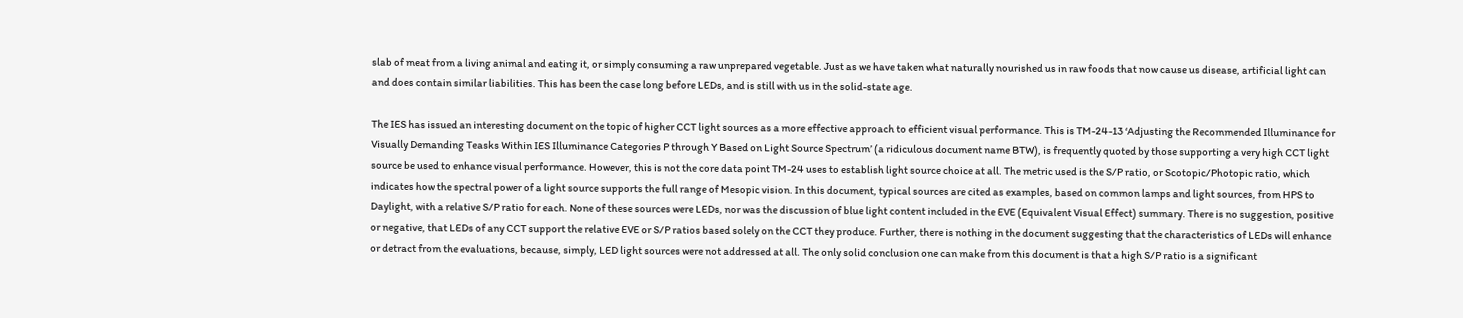slab of meat from a living animal and eating it, or simply consuming a raw unprepared vegetable. Just as we have taken what naturally nourished us in raw foods that now cause us disease, artificial light can and does contain similar liabilities. This has been the case long before LEDs, and is still with us in the solid-state age.

The IES has issued an interesting document on the topic of higher CCT light sources as a more effective approach to efficient visual performance. This is TM-24-13 ‘Adjusting the Recommended Illuminance for Visually Demanding Teasks Within IES Illuminance Categories P through Y Based on Light Source Spectrum’ (a ridiculous document name BTW), is frequently quoted by those supporting a very high CCT light source be used to enhance visual performance. However, this is not the core data point TM-24 uses to establish light source choice at all. The metric used is the S/P ratio, or Scotopic/Photopic ratio, which indicates how the spectral power of a light source supports the full range of Mesopic vision. In this document, typical sources are cited as examples, based on common lamps and light sources, from HPS to Daylight, with a relative S/P ratio for each. None of these sources were LEDs, nor was the discussion of blue light content included in the EVE (Equivalent Visual Effect) summary. There is no suggestion, positive or negative, that LEDs of any CCT support the relative EVE or S/P ratios based solely on the CCT they produce. Further, there is nothing in the document suggesting that the characteristics of LEDs will enhance or detract from the evaluations, because, simply, LED light sources were not addressed at all. The only solid conclusion one can make from this document is that a high S/P ratio is a significant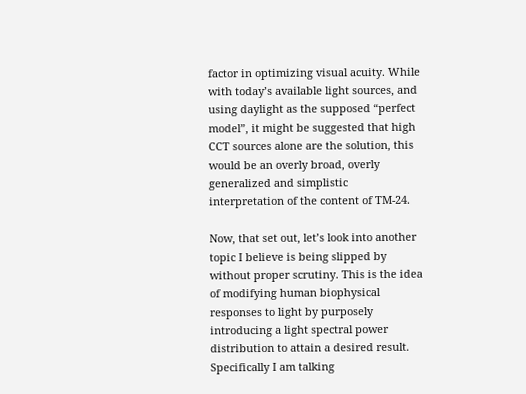factor in optimizing visual acuity. While with today’s available light sources, and using daylight as the supposed “perfect model”, it might be suggested that high CCT sources alone are the solution, this would be an overly broad, overly generalized and simplistic interpretation of the content of TM-24.

Now, that set out, let’s look into another topic I believe is being slipped by without proper scrutiny. This is the idea of modifying human biophysical responses to light by purposely introducing a light spectral power distribution to attain a desired result. Specifically I am talking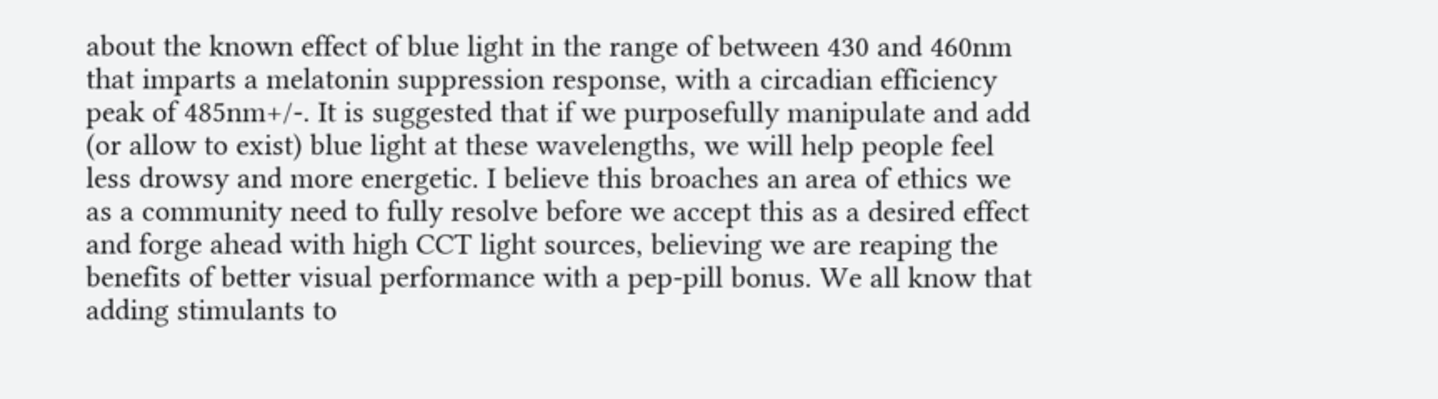about the known effect of blue light in the range of between 430 and 460nm that imparts a melatonin suppression response, with a circadian efficiency peak of 485nm+/-. It is suggested that if we purposefully manipulate and add (or allow to exist) blue light at these wavelengths, we will help people feel less drowsy and more energetic. I believe this broaches an area of ethics we as a community need to fully resolve before we accept this as a desired effect and forge ahead with high CCT light sources, believing we are reaping the benefits of better visual performance with a pep-pill bonus. We all know that adding stimulants to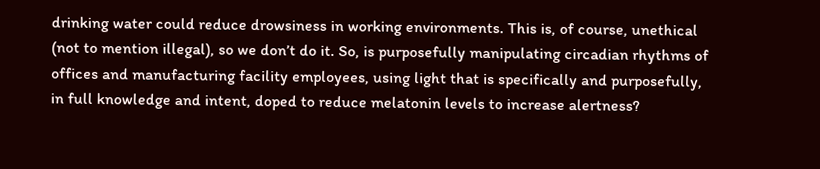drinking water could reduce drowsiness in working environments. This is, of course, unethical (not to mention illegal), so we don’t do it. So, is purposefully manipulating circadian rhythms of offices and manufacturing facility employees, using light that is specifically and purposefully, in full knowledge and intent, doped to reduce melatonin levels to increase alertness?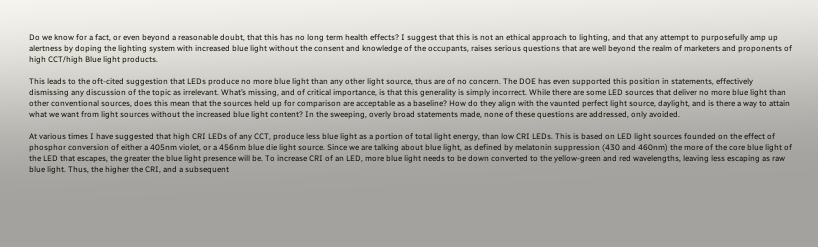Do we know for a fact, or even beyond a reasonable doubt, that this has no long term health effects? I suggest that this is not an ethical approach to lighting, and that any attempt to purposefully amp up alertness by doping the lighting system with increased blue light without the consent and knowledge of the occupants, raises serious questions that are well beyond the realm of marketers and proponents of high CCT/high Blue light products.

This leads to the oft-cited suggestion that LEDs produce no more blue light than any other light source, thus are of no concern. The DOE has even supported this position in statements, effectively dismissing any discussion of the topic as irrelevant. What’s missing, and of critical importance, is that this generality is simply incorrect. While there are some LED sources that deliver no more blue light than other conventional sources, does this mean that the sources held up for comparison are acceptable as a baseline? How do they align with the vaunted perfect light source, daylight, and is there a way to attain what we want from light sources without the increased blue light content? In the sweeping, overly broad statements made, none of these questions are addressed, only avoided.

At various times I have suggested that high CRI LEDs of any CCT, produce less blue light as a portion of total light energy, than low CRI LEDs. This is based on LED light sources founded on the effect of phosphor conversion of either a 405nm violet, or a 456nm blue die light source. Since we are talking about blue light, as defined by melatonin suppression (430 and 460nm) the more of the core blue light of the LED that escapes, the greater the blue light presence will be. To increase CRI of an LED, more blue light needs to be down converted to the yellow-green and red wavelengths, leaving less escaping as raw blue light. Thus, the higher the CRI, and a subsequent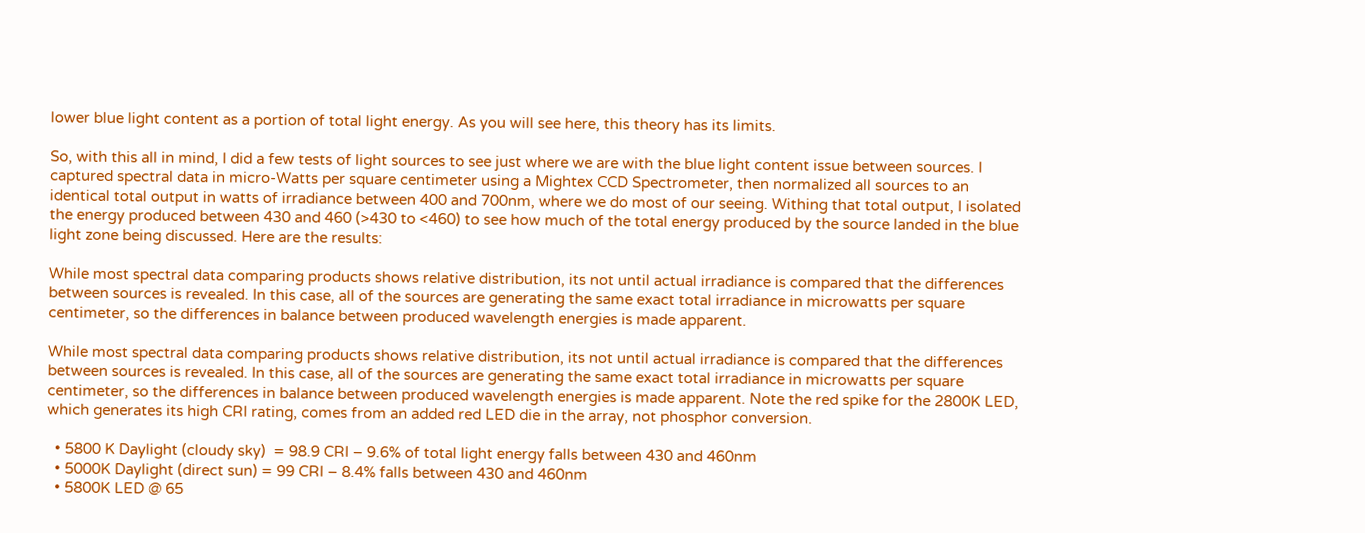lower blue light content as a portion of total light energy. As you will see here, this theory has its limits.

So, with this all in mind, I did a few tests of light sources to see just where we are with the blue light content issue between sources. I captured spectral data in micro-Watts per square centimeter using a Mightex CCD Spectrometer, then normalized all sources to an identical total output in watts of irradiance between 400 and 700nm, where we do most of our seeing. Withing that total output, I isolated the energy produced between 430 and 460 (>430 to <460) to see how much of the total energy produced by the source landed in the blue light zone being discussed. Here are the results:

While most spectral data comparing products shows relative distribution, its not until actual irradiance is compared that the differences between sources is revealed. In this case, all of the sources are generating the same exact total irradiance in microwatts per square centimeter, so the differences in balance between produced wavelength energies is made apparent.

While most spectral data comparing products shows relative distribution, its not until actual irradiance is compared that the differences between sources is revealed. In this case, all of the sources are generating the same exact total irradiance in microwatts per square centimeter, so the differences in balance between produced wavelength energies is made apparent. Note the red spike for the 2800K LED, which generates its high CRI rating, comes from an added red LED die in the array, not phosphor conversion.

  • 5800 K Daylight (cloudy sky)  = 98.9 CRI – 9.6% of total light energy falls between 430 and 460nm
  • 5000K Daylight (direct sun) = 99 CRI – 8.4% falls between 430 and 460nm
  • 5800K LED @ 65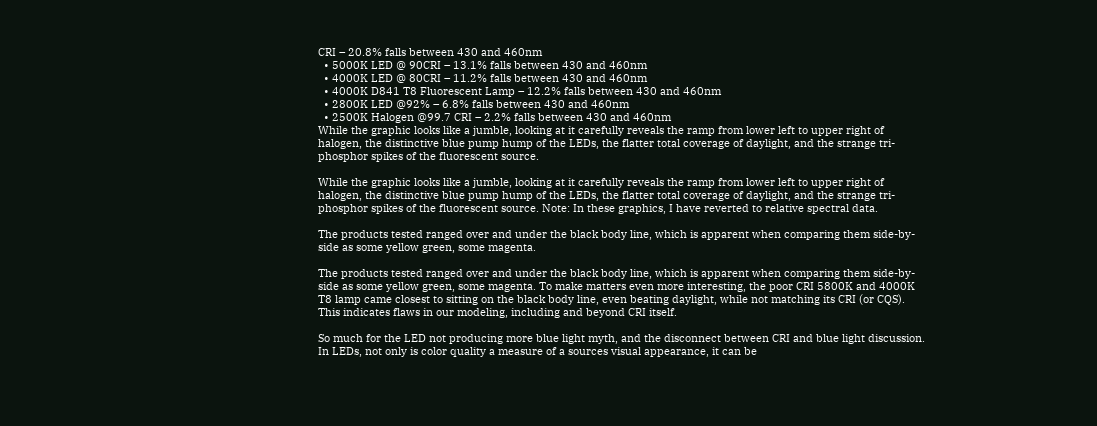CRI – 20.8% falls between 430 and 460nm
  • 5000K LED @ 90CRI – 13.1% falls between 430 and 460nm
  • 4000K LED @ 80CRI – 11.2% falls between 430 and 460nm
  • 4000K D841 T8 Fluorescent Lamp – 12.2% falls between 430 and 460nm
  • 2800K LED @92% – 6.8% falls between 430 and 460nm
  • 2500K Halogen @99.7 CRI – 2.2% falls between 430 and 460nm
While the graphic looks like a jumble, looking at it carefully reveals the ramp from lower left to upper right of halogen, the distinctive blue pump hump of the LEDs, the flatter total coverage of daylight, and the strange tri-phosphor spikes of the fluorescent source.

While the graphic looks like a jumble, looking at it carefully reveals the ramp from lower left to upper right of halogen, the distinctive blue pump hump of the LEDs, the flatter total coverage of daylight, and the strange tri-phosphor spikes of the fluorescent source. Note: In these graphics, I have reverted to relative spectral data.

The products tested ranged over and under the black body line, which is apparent when comparing them side-by-side as some yellow green, some magenta.

The products tested ranged over and under the black body line, which is apparent when comparing them side-by-side as some yellow green, some magenta. To make matters even more interesting, the poor CRI 5800K and 4000K T8 lamp came closest to sitting on the black body line, even beating daylight, while not matching its CRI (or CQS). This indicates flaws in our modeling, including and beyond CRI itself.

So much for the LED not producing more blue light myth, and the disconnect between CRI and blue light discussion. In LEDs, not only is color quality a measure of a sources visual appearance, it can be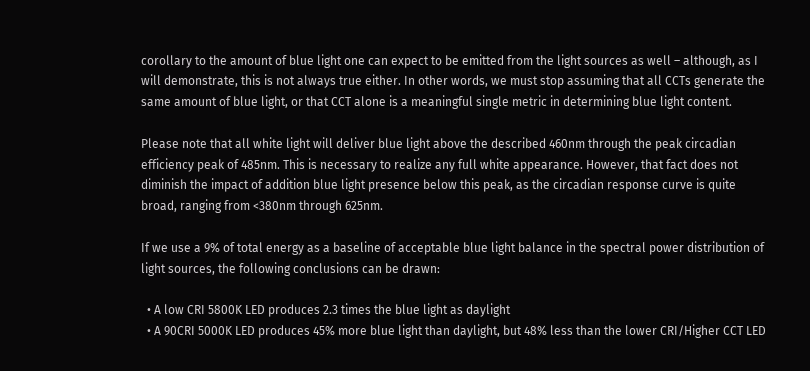corollary to the amount of blue light one can expect to be emitted from the light sources as well – although, as I will demonstrate, this is not always true either. In other words, we must stop assuming that all CCTs generate the same amount of blue light, or that CCT alone is a meaningful single metric in determining blue light content.

Please note that all white light will deliver blue light above the described 460nm through the peak circadian efficiency peak of 485nm. This is necessary to realize any full white appearance. However, that fact does not diminish the impact of addition blue light presence below this peak, as the circadian response curve is quite broad, ranging from <380nm through 625nm.

If we use a 9% of total energy as a baseline of acceptable blue light balance in the spectral power distribution of light sources, the following conclusions can be drawn:

  • A low CRI 5800K LED produces 2.3 times the blue light as daylight
  • A 90CRI 5000K LED produces 45% more blue light than daylight, but 48% less than the lower CRI/Higher CCT LED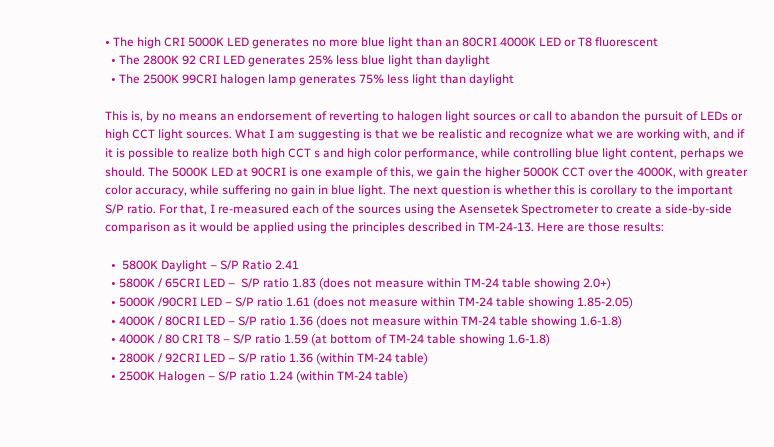• The high CRI 5000K LED generates no more blue light than an 80CRI 4000K LED or T8 fluorescent
  • The 2800K 92 CRI LED generates 25% less blue light than daylight
  • The 2500K 99CRI halogen lamp generates 75% less light than daylight

This is, by no means an endorsement of reverting to halogen light sources or call to abandon the pursuit of LEDs or high CCT light sources. What I am suggesting is that we be realistic and recognize what we are working with, and if it is possible to realize both high CCT s and high color performance, while controlling blue light content, perhaps we should. The 5000K LED at 90CRI is one example of this, we gain the higher 5000K CCT over the 4000K, with greater color accuracy, while suffering no gain in blue light. The next question is whether this is corollary to the important S/P ratio. For that, I re-measured each of the sources using the Asensetek Spectrometer to create a side-by-side comparison as it would be applied using the principles described in TM-24-13. Here are those results:

  •  5800K Daylight – S/P Ratio 2.41
  • 5800K / 65CRI LED –  S/P ratio 1.83 (does not measure within TM-24 table showing 2.0+)
  • 5000K /90CRI LED – S/P ratio 1.61 (does not measure within TM-24 table showing 1.85-2.05)
  • 4000K / 80CRI LED – S/P ratio 1.36 (does not measure within TM-24 table showing 1.6-1.8)
  • 4000K / 80 CRI T8 – S/P ratio 1.59 (at bottom of TM-24 table showing 1.6-1.8)
  • 2800K / 92CRI LED – S/P ratio 1.36 (within TM-24 table)
  • 2500K Halogen – S/P ratio 1.24 (within TM-24 table)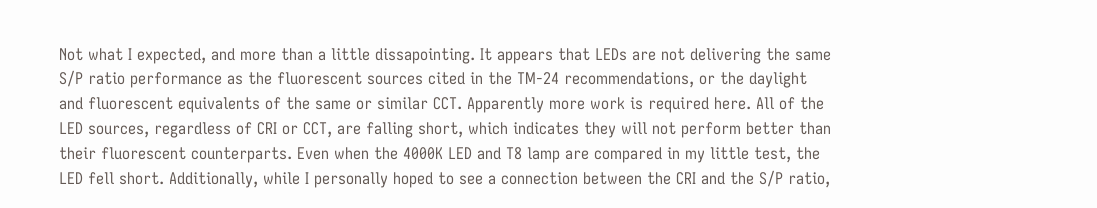Not what I expected, and more than a little dissapointing. It appears that LEDs are not delivering the same S/P ratio performance as the fluorescent sources cited in the TM-24 recommendations, or the daylight and fluorescent equivalents of the same or similar CCT. Apparently more work is required here. All of the LED sources, regardless of CRI or CCT, are falling short, which indicates they will not perform better than their fluorescent counterparts. Even when the 4000K LED and T8 lamp are compared in my little test, the LED fell short. Additionally, while I personally hoped to see a connection between the CRI and the S/P ratio,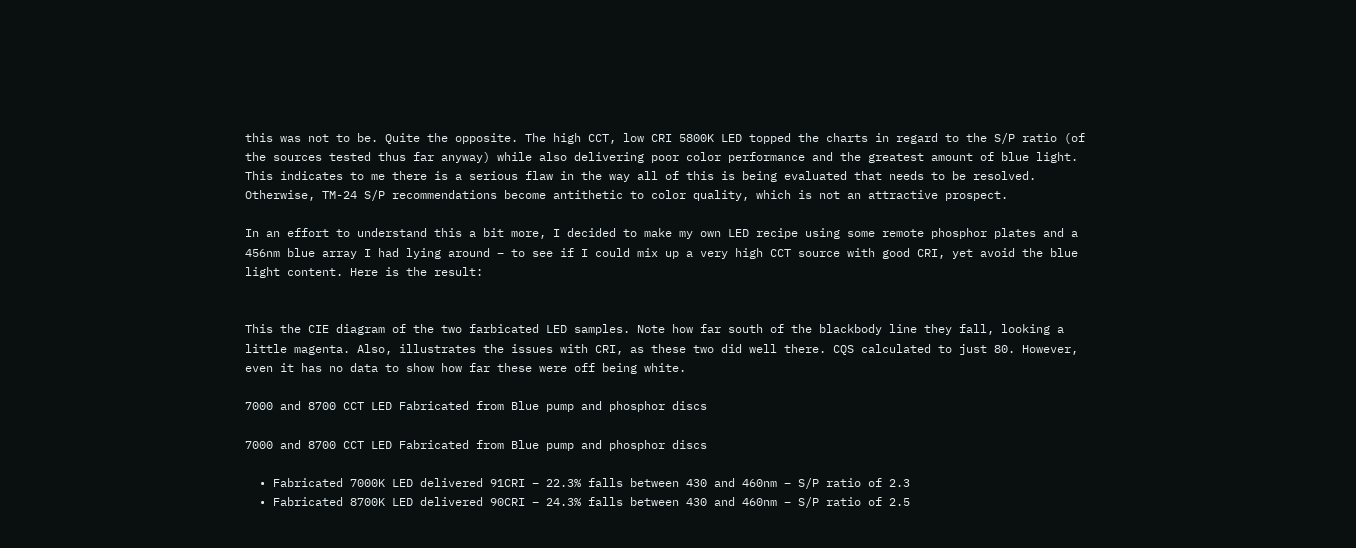this was not to be. Quite the opposite. The high CCT, low CRI 5800K LED topped the charts in regard to the S/P ratio (of the sources tested thus far anyway) while also delivering poor color performance and the greatest amount of blue light. This indicates to me there is a serious flaw in the way all of this is being evaluated that needs to be resolved. Otherwise, TM-24 S/P recommendations become antithetic to color quality, which is not an attractive prospect.

In an effort to understand this a bit more, I decided to make my own LED recipe using some remote phosphor plates and a 456nm blue array I had lying around – to see if I could mix up a very high CCT source with good CRI, yet avoid the blue light content. Here is the result:


This the CIE diagram of the two farbicated LED samples. Note how far south of the blackbody line they fall, looking a little magenta. Also, illustrates the issues with CRI, as these two did well there. CQS calculated to just 80. However, even it has no data to show how far these were off being white.

7000 and 8700 CCT LED Fabricated from Blue pump and phosphor discs

7000 and 8700 CCT LED Fabricated from Blue pump and phosphor discs

  • Fabricated 7000K LED delivered 91CRI – 22.3% falls between 430 and 460nm – S/P ratio of 2.3
  • Fabricated 8700K LED delivered 90CRI – 24.3% falls between 430 and 460nm – S/P ratio of 2.5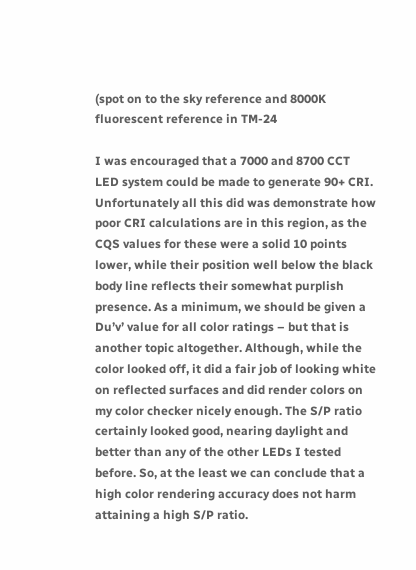(spot on to the sky reference and 8000K fluorescent reference in TM-24

I was encouraged that a 7000 and 8700 CCT LED system could be made to generate 90+ CRI. Unfortunately all this did was demonstrate how poor CRI calculations are in this region, as the CQS values for these were a solid 10 points lower, while their position well below the black body line reflects their somewhat purplish presence. As a minimum, we should be given a Du’v’ value for all color ratings – but that is another topic altogether. Although, while the color looked off, it did a fair job of looking white on reflected surfaces and did render colors on my color checker nicely enough. The S/P ratio certainly looked good, nearing daylight and better than any of the other LEDs I tested before. So, at the least we can conclude that a high color rendering accuracy does not harm attaining a high S/P ratio.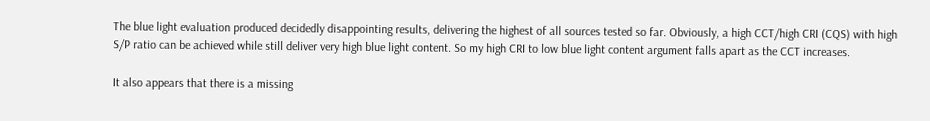The blue light evaluation produced decidedly disappointing results, delivering the highest of all sources tested so far. Obviously, a high CCT/high CRI (CQS) with high S/P ratio can be achieved while still deliver very high blue light content. So my high CRI to low blue light content argument falls apart as the CCT increases.

It also appears that there is a missing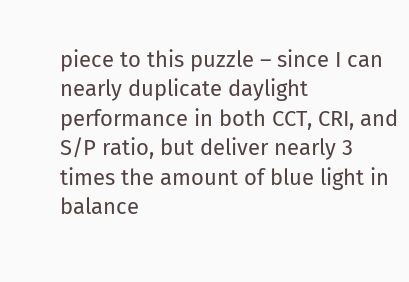piece to this puzzle – since I can nearly duplicate daylight performance in both CCT, CRI, and S/P ratio, but deliver nearly 3 times the amount of blue light in balance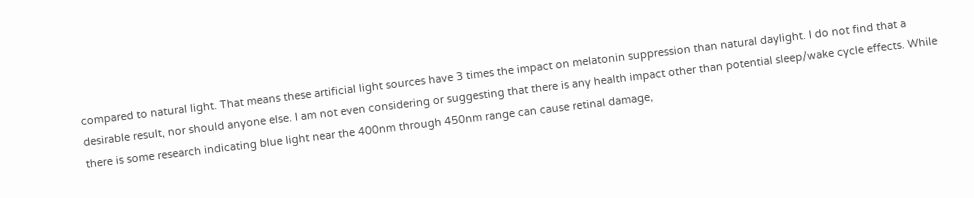compared to natural light. That means these artificial light sources have 3 times the impact on melatonin suppression than natural daylight. I do not find that a desirable result, nor should anyone else. I am not even considering or suggesting that there is any health impact other than potential sleep/wake cycle effects. While there is some research indicating blue light near the 400nm through 450nm range can cause retinal damage,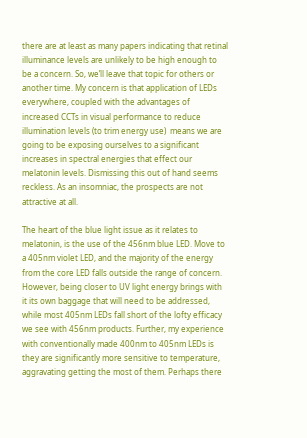there are at least as many papers indicating that retinal illuminance levels are unlikely to be high enough to be a concern. So, we’ll leave that topic for others or another time. My concern is that application of LEDs everywhere, coupled with the advantages of increased CCTs in visual performance to reduce illumination levels (to trim energy use)  means we are going to be exposing ourselves to a significant increases in spectral energies that effect our melatonin levels. Dismissing this out of hand seems reckless. As an insomniac, the prospects are not attractive at all.

The heart of the blue light issue as it relates to melatonin, is the use of the 456nm blue LED. Move to a 405nm violet LED, and the majority of the energy from the core LED falls outside the range of concern. However, being closer to UV light energy brings with it its own baggage that will need to be addressed, while most 405nm LEDs fall short of the lofty efficacy we see with 456nm products. Further, my experience with conventionally made 400nm to 405nm LEDs is they are significantly more sensitive to temperature, aggravating getting the most of them. Perhaps there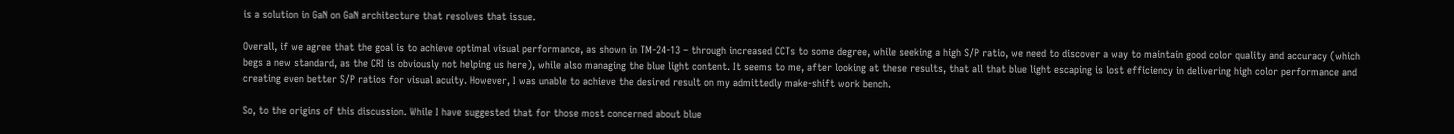is a solution in GaN on GaN architecture that resolves that issue.

Overall, if we agree that the goal is to achieve optimal visual performance, as shown in TM-24-13 – through increased CCTs to some degree, while seeking a high S/P ratio, we need to discover a way to maintain good color quality and accuracy (which begs a new standard, as the CRI is obviously not helping us here), while also managing the blue light content. It seems to me, after looking at these results, that all that blue light escaping is lost efficiency in delivering high color performance and creating even better S/P ratios for visual acuity. However, I was unable to achieve the desired result on my admittedly make-shift work bench.

So, to the origins of this discussion. While I have suggested that for those most concerned about blue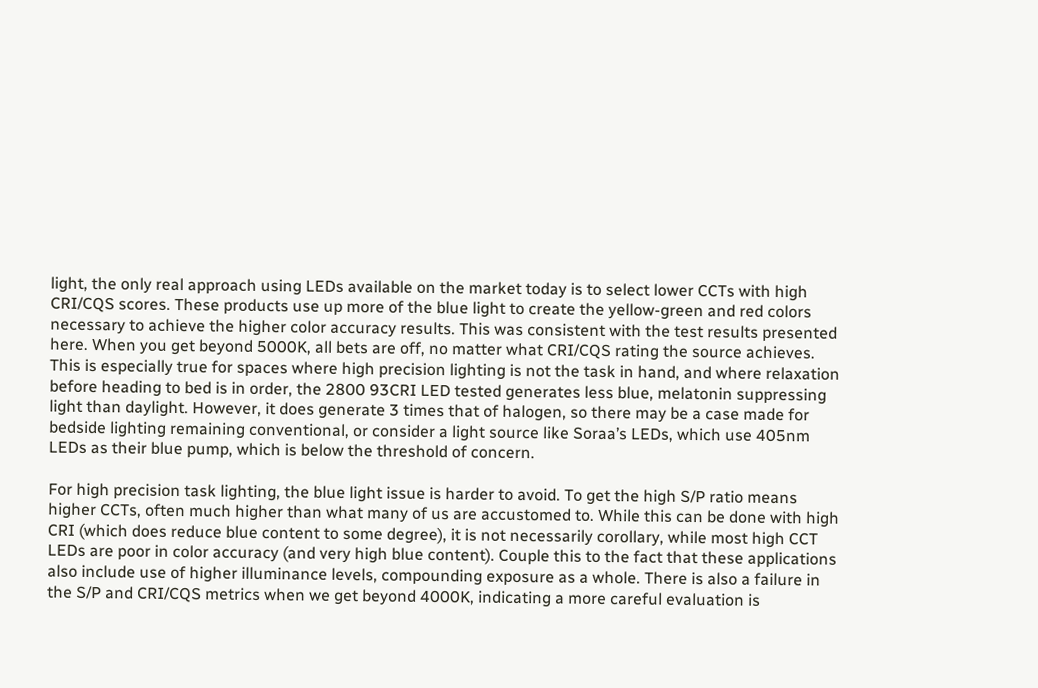light, the only real approach using LEDs available on the market today is to select lower CCTs with high CRI/CQS scores. These products use up more of the blue light to create the yellow-green and red colors necessary to achieve the higher color accuracy results. This was consistent with the test results presented here. When you get beyond 5000K, all bets are off, no matter what CRI/CQS rating the source achieves. This is especially true for spaces where high precision lighting is not the task in hand, and where relaxation before heading to bed is in order, the 2800 93CRI LED tested generates less blue, melatonin suppressing light than daylight. However, it does generate 3 times that of halogen, so there may be a case made for bedside lighting remaining conventional, or consider a light source like Soraa’s LEDs, which use 405nm LEDs as their blue pump, which is below the threshold of concern.

For high precision task lighting, the blue light issue is harder to avoid. To get the high S/P ratio means higher CCTs, often much higher than what many of us are accustomed to. While this can be done with high CRI (which does reduce blue content to some degree), it is not necessarily corollary, while most high CCT LEDs are poor in color accuracy (and very high blue content). Couple this to the fact that these applications also include use of higher illuminance levels, compounding exposure as a whole. There is also a failure in the S/P and CRI/CQS metrics when we get beyond 4000K, indicating a more careful evaluation is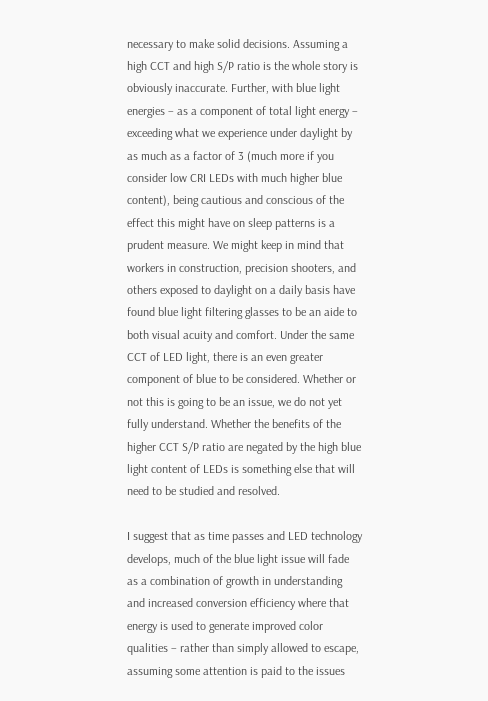necessary to make solid decisions. Assuming a high CCT and high S/P ratio is the whole story is obviously inaccurate. Further, with blue light energies – as a component of total light energy – exceeding what we experience under daylight by as much as a factor of 3 (much more if you consider low CRI LEDs with much higher blue content), being cautious and conscious of the effect this might have on sleep patterns is a prudent measure. We might keep in mind that workers in construction, precision shooters, and others exposed to daylight on a daily basis have found blue light filtering glasses to be an aide to both visual acuity and comfort. Under the same CCT of LED light, there is an even greater component of blue to be considered. Whether or not this is going to be an issue, we do not yet fully understand. Whether the benefits of the higher CCT S/P ratio are negated by the high blue light content of LEDs is something else that will need to be studied and resolved.

I suggest that as time passes and LED technology develops, much of the blue light issue will fade as a combination of growth in understanding and increased conversion efficiency where that energy is used to generate improved color qualities – rather than simply allowed to escape, assuming some attention is paid to the issues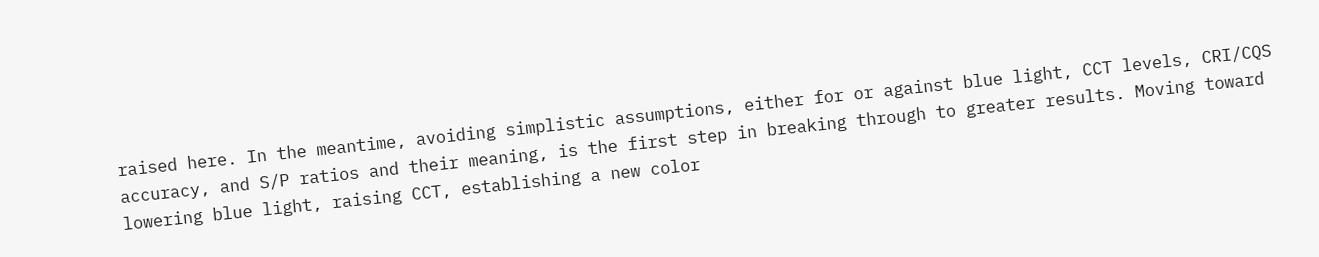raised here. In the meantime, avoiding simplistic assumptions, either for or against blue light, CCT levels, CRI/CQS accuracy, and S/P ratios and their meaning, is the first step in breaking through to greater results. Moving toward lowering blue light, raising CCT, establishing a new color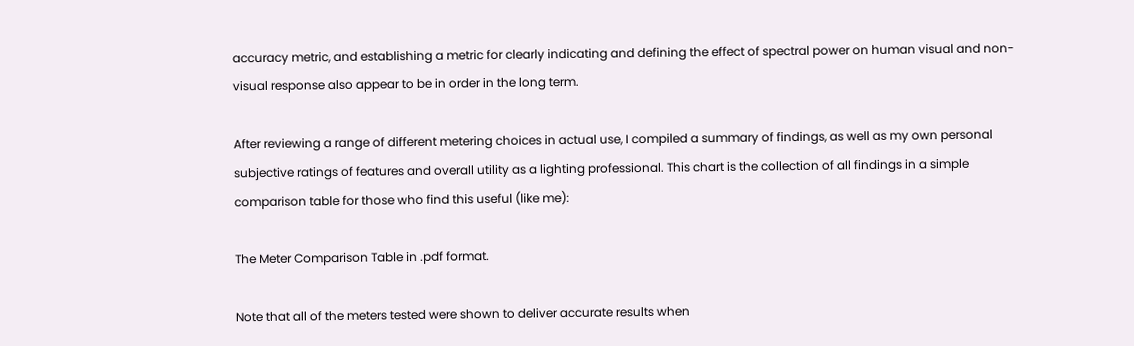accuracy metric, and establishing a metric for clearly indicating and defining the effect of spectral power on human visual and non-visual response also appear to be in order in the long term.

After reviewing a range of different metering choices in actual use, I compiled a summary of findings, as well as my own personal subjective ratings of features and overall utility as a lighting professional. This chart is the collection of all findings in a simple comparison table for those who find this useful (like me):

The Meter Comparison Table in .pdf format.

Note that all of the meters tested were shown to deliver accurate results when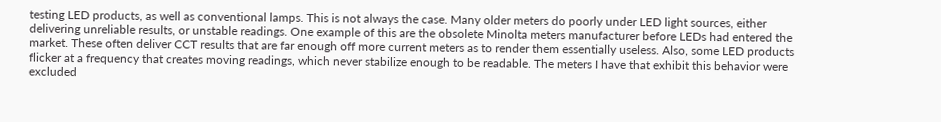testing LED products, as well as conventional lamps. This is not always the case. Many older meters do poorly under LED light sources, either delivering unreliable results, or unstable readings. One example of this are the obsolete Minolta meters manufacturer before LEDs had entered the market. These often deliver CCT results that are far enough off more current meters as to render them essentially useless. Also, some LED products flicker at a frequency that creates moving readings, which never stabilize enough to be readable. The meters I have that exhibit this behavior were excluded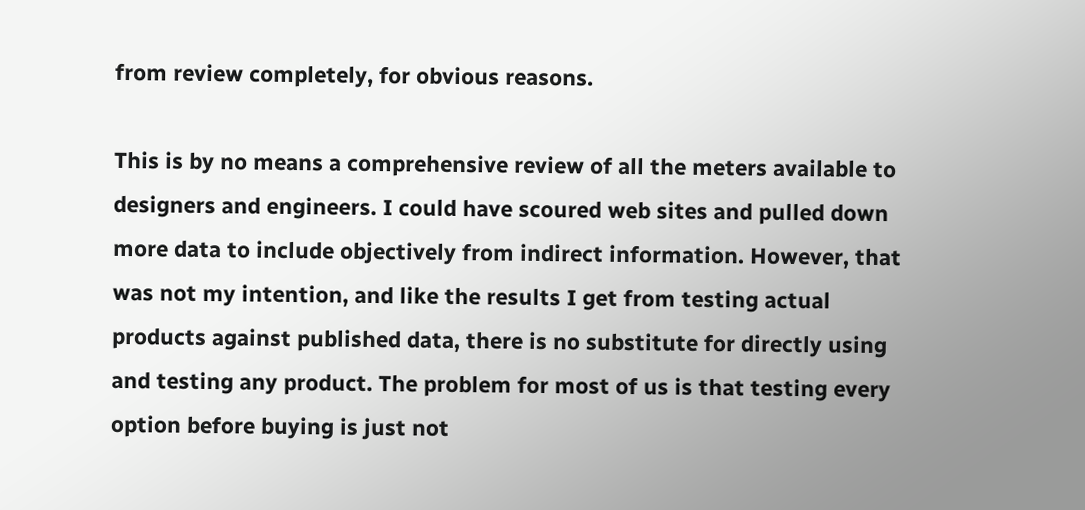from review completely, for obvious reasons.

This is by no means a comprehensive review of all the meters available to designers and engineers. I could have scoured web sites and pulled down more data to include objectively from indirect information. However, that was not my intention, and like the results I get from testing actual products against published data, there is no substitute for directly using and testing any product. The problem for most of us is that testing every option before buying is just not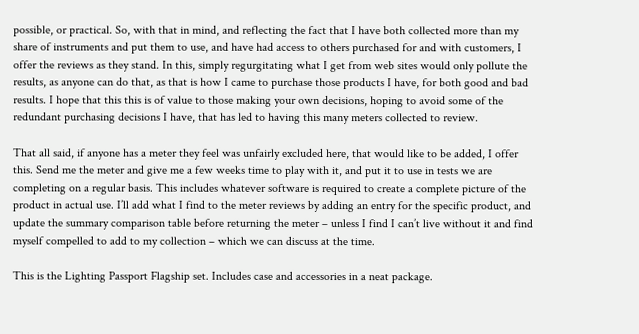possible, or practical. So, with that in mind, and reflecting the fact that I have both collected more than my share of instruments and put them to use, and have had access to others purchased for and with customers, I offer the reviews as they stand. In this, simply regurgitating what I get from web sites would only pollute the results, as anyone can do that, as that is how I came to purchase those products I have, for both good and bad results. I hope that this this is of value to those making your own decisions, hoping to avoid some of the redundant purchasing decisions I have, that has led to having this many meters collected to review.

That all said, if anyone has a meter they feel was unfairly excluded here, that would like to be added, I offer this. Send me the meter and give me a few weeks time to play with it, and put it to use in tests we are completing on a regular basis. This includes whatever software is required to create a complete picture of the product in actual use. I’ll add what I find to the meter reviews by adding an entry for the specific product, and update the summary comparison table before returning the meter – unless I find I can’t live without it and find myself compelled to add to my collection – which we can discuss at the time.

This is the Lighting Passport Flagship set. Includes case and accessories in a neat package.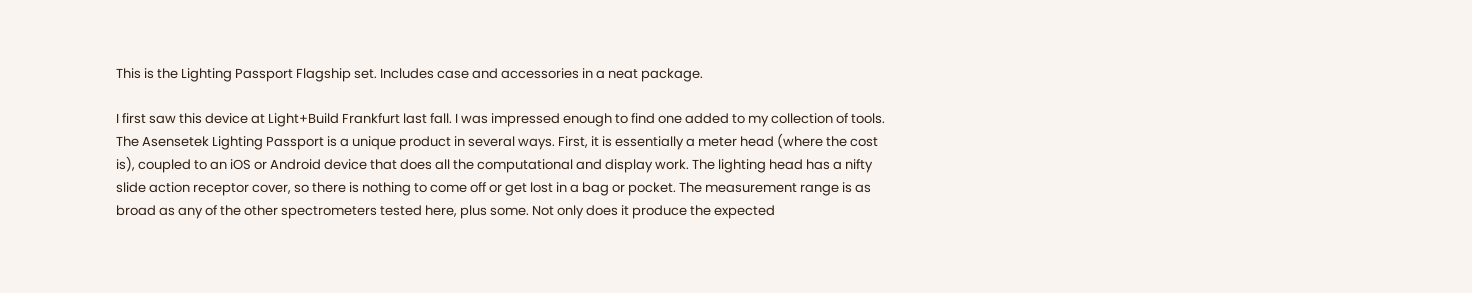This is the Lighting Passport Flagship set. Includes case and accessories in a neat package.

I first saw this device at Light+Build Frankfurt last fall. I was impressed enough to find one added to my collection of tools. The Asensetek Lighting Passport is a unique product in several ways. First, it is essentially a meter head (where the cost is), coupled to an iOS or Android device that does all the computational and display work. The lighting head has a nifty slide action receptor cover, so there is nothing to come off or get lost in a bag or pocket. The measurement range is as broad as any of the other spectrometers tested here, plus some. Not only does it produce the expected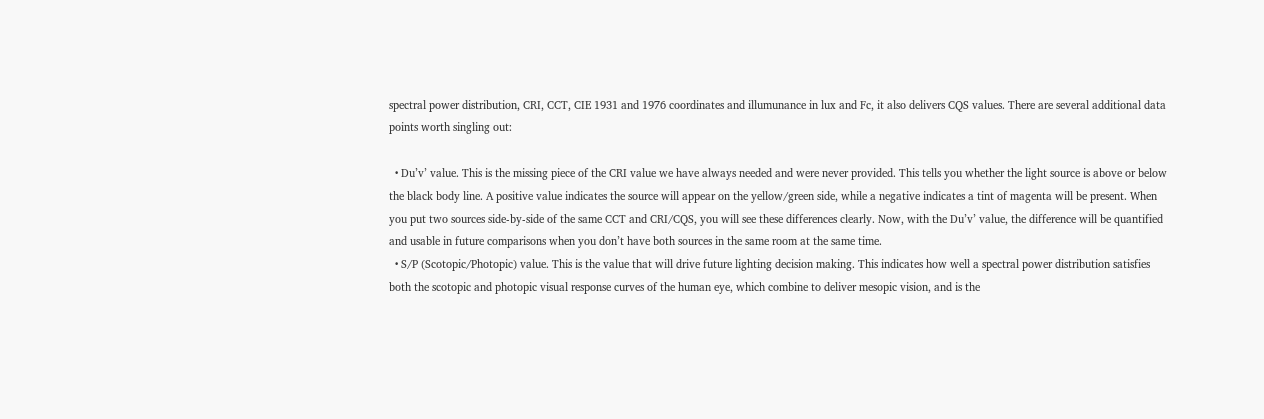spectral power distribution, CRI, CCT, CIE 1931 and 1976 coordinates and illumunance in lux and Fc, it also delivers CQS values. There are several additional data points worth singling out:

  • Du’v’ value. This is the missing piece of the CRI value we have always needed and were never provided. This tells you whether the light source is above or below the black body line. A positive value indicates the source will appear on the yellow/green side, while a negative indicates a tint of magenta will be present. When you put two sources side-by-side of the same CCT and CRI/CQS, you will see these differences clearly. Now, with the Du’v’ value, the difference will be quantified and usable in future comparisons when you don’t have both sources in the same room at the same time.
  • S/P (Scotopic/Photopic) value. This is the value that will drive future lighting decision making. This indicates how well a spectral power distribution satisfies both the scotopic and photopic visual response curves of the human eye, which combine to deliver mesopic vision, and is the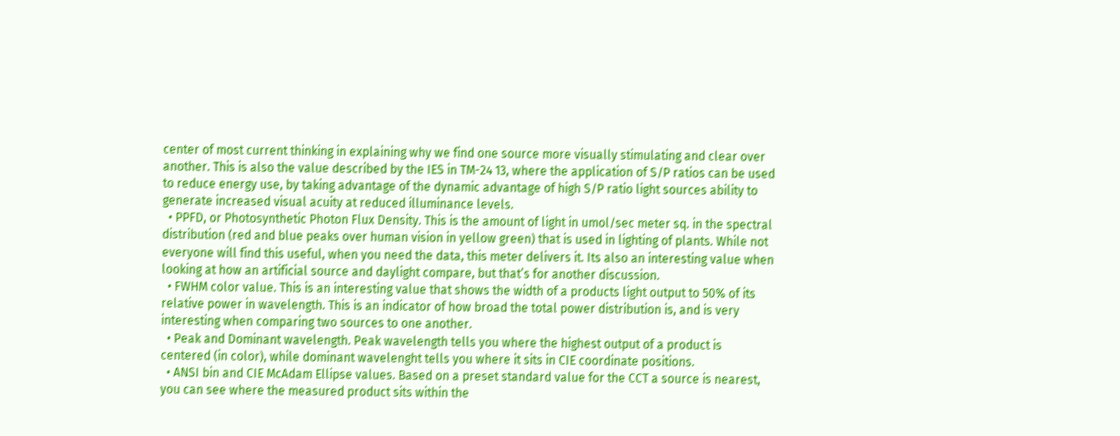center of most current thinking in explaining why we find one source more visually stimulating and clear over another. This is also the value described by the IES in TM-24 13, where the application of S/P ratios can be used to reduce energy use, by taking advantage of the dynamic advantage of high S/P ratio light sources ability to generate increased visual acuity at reduced illuminance levels.
  • PPFD, or Photosynthetic Photon Flux Density. This is the amount of light in umol/sec meter sq. in the spectral distribution (red and blue peaks over human vision in yellow green) that is used in lighting of plants. While not everyone will find this useful, when you need the data, this meter delivers it. Its also an interesting value when looking at how an artificial source and daylight compare, but that’s for another discussion.
  • FWHM color value. This is an interesting value that shows the width of a products light output to 50% of its relative power in wavelength. This is an indicator of how broad the total power distribution is, and is very interesting when comparing two sources to one another.
  • Peak and Dominant wavelength. Peak wavelength tells you where the highest output of a product is centered (in color), while dominant wavelenght tells you where it sits in CIE coordinate positions.
  • ANSI bin and CIE McAdam Ellipse values. Based on a preset standard value for the CCT a source is nearest, you can see where the measured product sits within the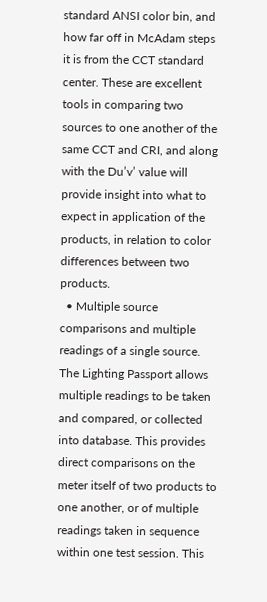standard ANSI color bin, and how far off in McAdam steps it is from the CCT standard center. These are excellent tools in comparing two sources to one another of the same CCT and CRI, and along with the Du’v’ value will provide insight into what to expect in application of the products, in relation to color differences between two products.
  • Multiple source comparisons and multiple readings of a single source. The Lighting Passport allows multiple readings to be taken and compared, or collected into database. This provides direct comparisons on the meter itself of two products to one another, or of multiple readings taken in sequence within one test session. This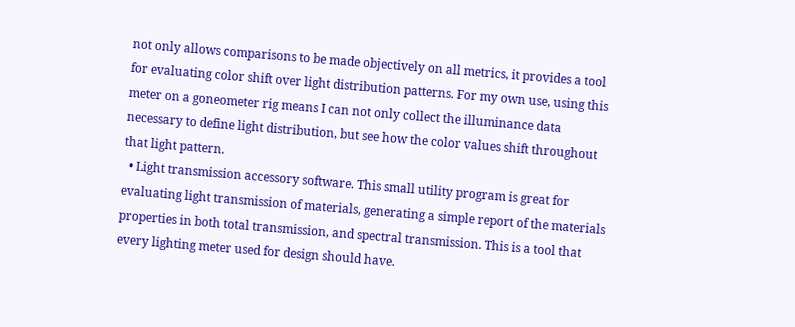not only allows comparisons to be made objectively on all metrics, it provides a tool for evaluating color shift over light distribution patterns. For my own use, using this meter on a goneometer rig means I can not only collect the illuminance data necessary to define light distribution, but see how the color values shift throughout that light pattern.
  • Light transmission accessory software. This small utility program is great for evaluating light transmission of materials, generating a simple report of the materials properties in both total transmission, and spectral transmission. This is a tool that every lighting meter used for design should have.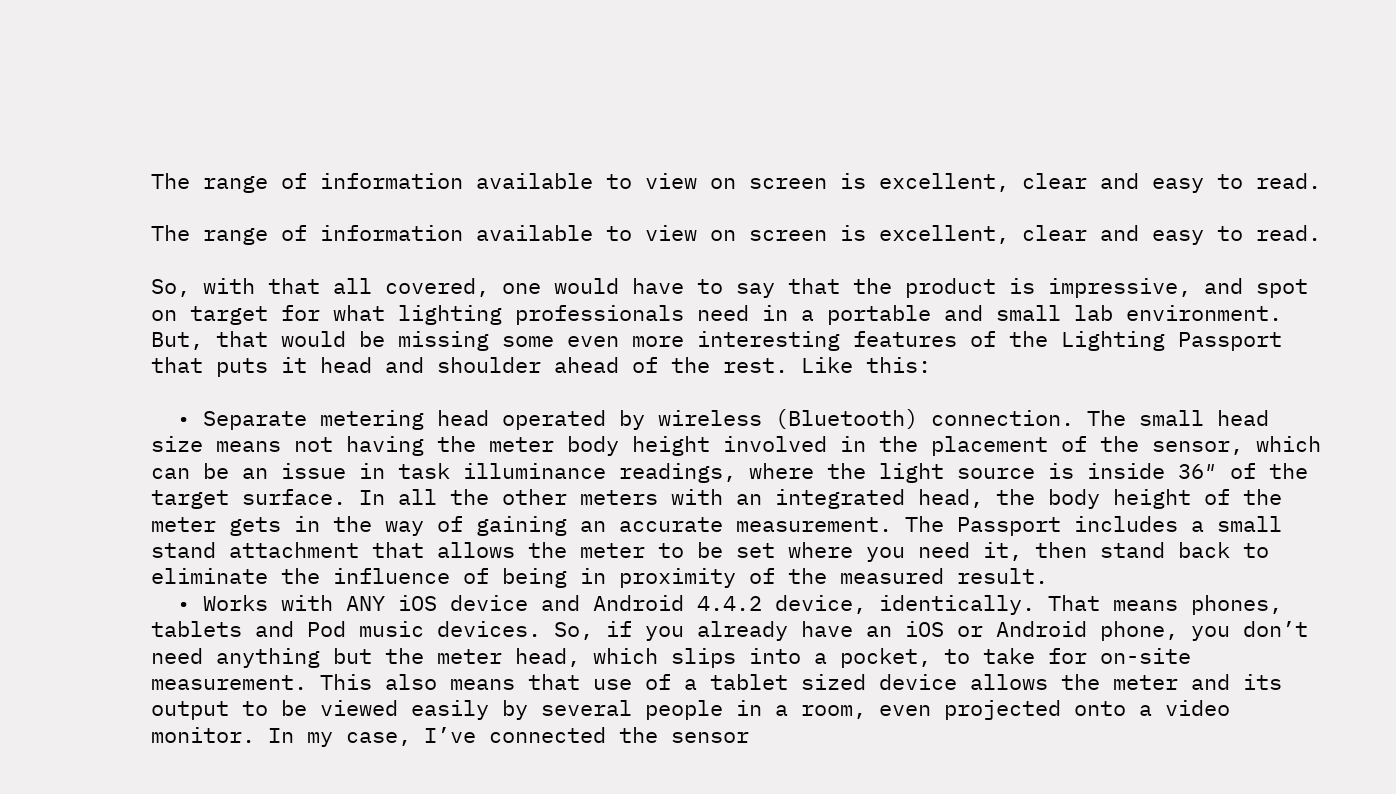The range of information available to view on screen is excellent, clear and easy to read.

The range of information available to view on screen is excellent, clear and easy to read.

So, with that all covered, one would have to say that the product is impressive, and spot on target for what lighting professionals need in a portable and small lab environment. But, that would be missing some even more interesting features of the Lighting Passport that puts it head and shoulder ahead of the rest. Like this:

  • Separate metering head operated by wireless (Bluetooth) connection. The small head size means not having the meter body height involved in the placement of the sensor, which can be an issue in task illuminance readings, where the light source is inside 36″ of the target surface. In all the other meters with an integrated head, the body height of the meter gets in the way of gaining an accurate measurement. The Passport includes a small stand attachment that allows the meter to be set where you need it, then stand back to eliminate the influence of being in proximity of the measured result.
  • Works with ANY iOS device and Android 4.4.2 device, identically. That means phones, tablets and Pod music devices. So, if you already have an iOS or Android phone, you don’t need anything but the meter head, which slips into a pocket, to take for on-site measurement. This also means that use of a tablet sized device allows the meter and its output to be viewed easily by several people in a room, even projected onto a video monitor. In my case, I’ve connected the sensor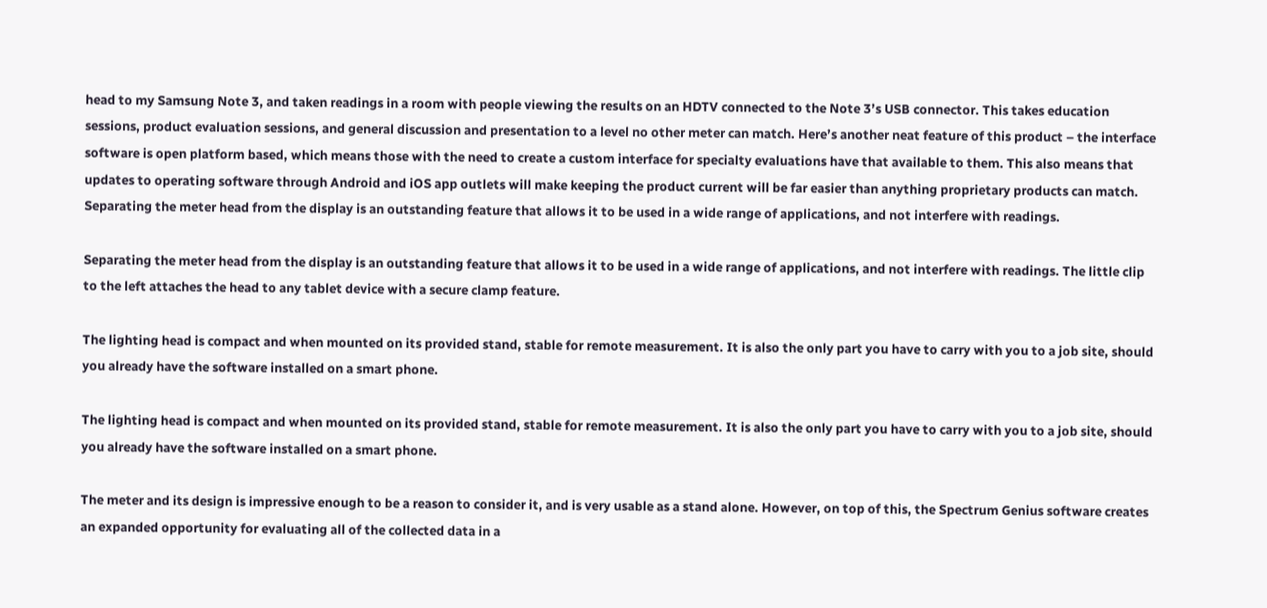head to my Samsung Note 3, and taken readings in a room with people viewing the results on an HDTV connected to the Note 3’s USB connector. This takes education sessions, product evaluation sessions, and general discussion and presentation to a level no other meter can match. Here’s another neat feature of this product – the interface software is open platform based, which means those with the need to create a custom interface for specialty evaluations have that available to them. This also means that updates to operating software through Android and iOS app outlets will make keeping the product current will be far easier than anything proprietary products can match.
Separating the meter head from the display is an outstanding feature that allows it to be used in a wide range of applications, and not interfere with readings.

Separating the meter head from the display is an outstanding feature that allows it to be used in a wide range of applications, and not interfere with readings. The little clip to the left attaches the head to any tablet device with a secure clamp feature.

The lighting head is compact and when mounted on its provided stand, stable for remote measurement. It is also the only part you have to carry with you to a job site, should you already have the software installed on a smart phone.

The lighting head is compact and when mounted on its provided stand, stable for remote measurement. It is also the only part you have to carry with you to a job site, should you already have the software installed on a smart phone.

The meter and its design is impressive enough to be a reason to consider it, and is very usable as a stand alone. However, on top of this, the Spectrum Genius software creates an expanded opportunity for evaluating all of the collected data in a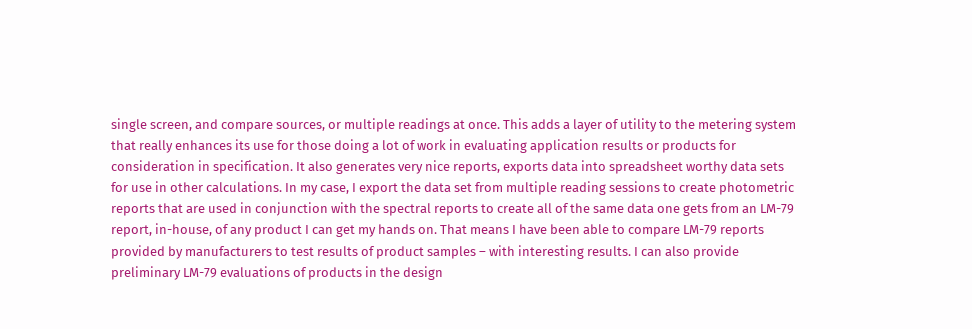single screen, and compare sources, or multiple readings at once. This adds a layer of utility to the metering system that really enhances its use for those doing a lot of work in evaluating application results or products for consideration in specification. It also generates very nice reports, exports data into spreadsheet worthy data sets for use in other calculations. In my case, I export the data set from multiple reading sessions to create photometric reports that are used in conjunction with the spectral reports to create all of the same data one gets from an LM-79 report, in-house, of any product I can get my hands on. That means I have been able to compare LM-79 reports provided by manufacturers to test results of product samples – with interesting results. I can also provide preliminary LM-79 evaluations of products in the design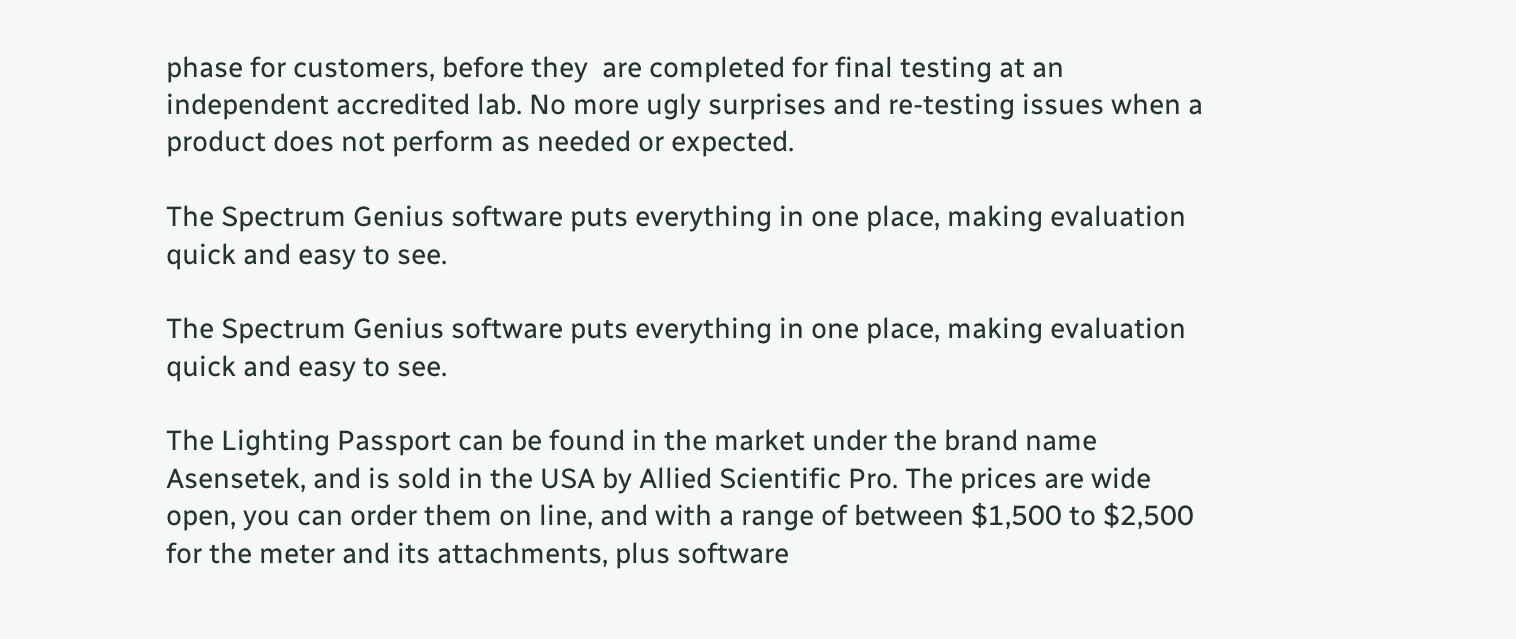phase for customers, before they  are completed for final testing at an independent accredited lab. No more ugly surprises and re-testing issues when a product does not perform as needed or expected.

The Spectrum Genius software puts everything in one place, making evaluation quick and easy to see.

The Spectrum Genius software puts everything in one place, making evaluation quick and easy to see.

The Lighting Passport can be found in the market under the brand name Asensetek, and is sold in the USA by Allied Scientific Pro. The prices are wide open, you can order them on line, and with a range of between $1,500 to $2,500 for the meter and its attachments, plus software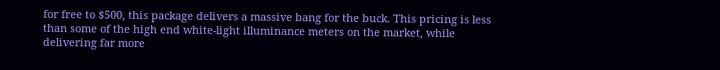for free to $500, this package delivers a massive bang for the buck. This pricing is less than some of the high end white-light illuminance meters on the market, while delivering far more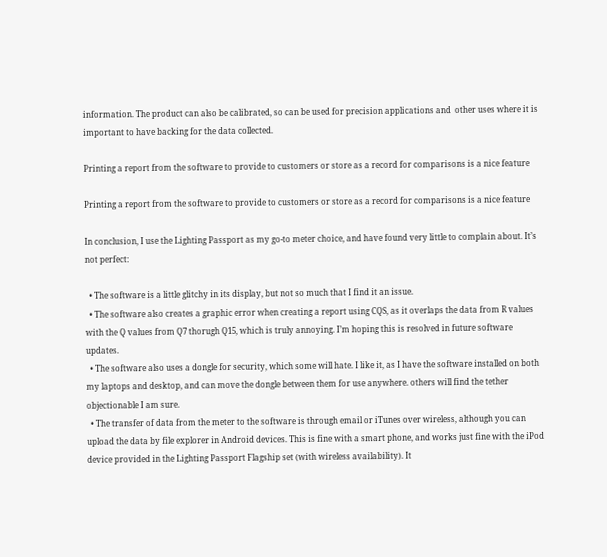information. The product can also be calibrated, so can be used for precision applications and  other uses where it is important to have backing for the data collected.

Printing a report from the software to provide to customers or store as a record for comparisons is a nice feature

Printing a report from the software to provide to customers or store as a record for comparisons is a nice feature

In conclusion, I use the Lighting Passport as my go-to meter choice, and have found very little to complain about. It’s not perfect:

  • The software is a little glitchy in its display, but not so much that I find it an issue.
  • The software also creates a graphic error when creating a report using CQS, as it overlaps the data from R values with the Q values from Q7 thorugh Q15, which is truly annoying. I’m hoping this is resolved in future software updates.
  • The software also uses a dongle for security, which some will hate. I like it, as I have the software installed on both my laptops and desktop, and can move the dongle between them for use anywhere. others will find the tether objectionable I am sure.
  • The transfer of data from the meter to the software is through email or iTunes over wireless, although you can upload the data by file explorer in Android devices. This is fine with a smart phone, and works just fine with the iPod device provided in the Lighting Passport Flagship set (with wireless availability). It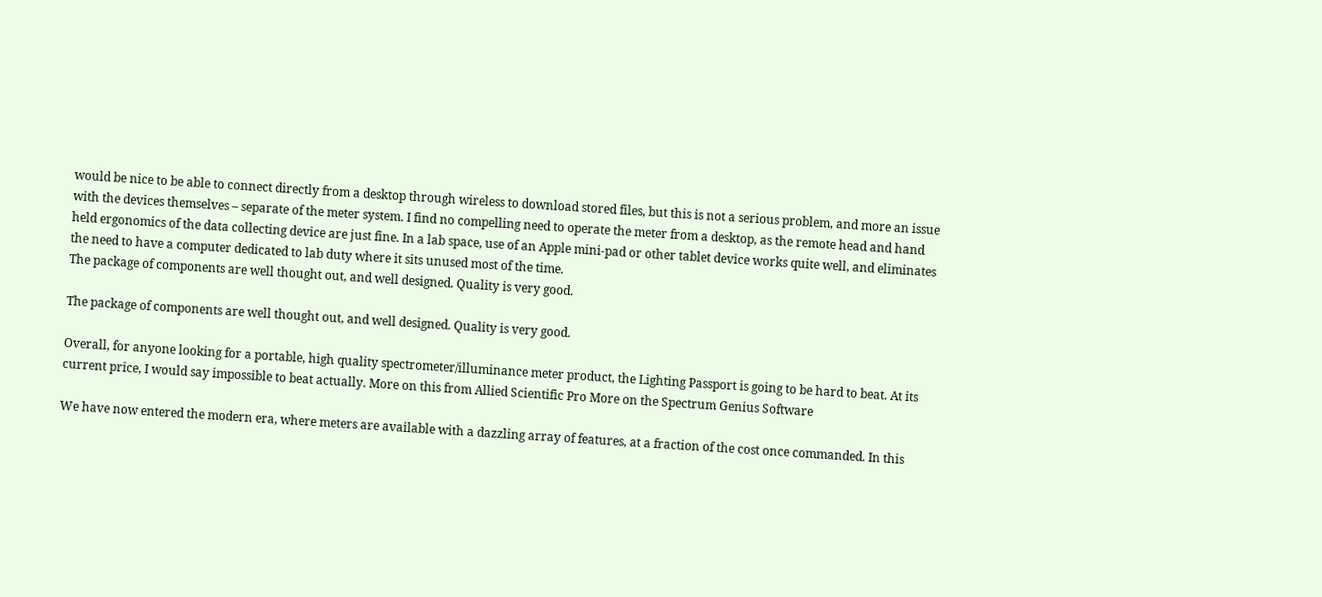would be nice to be able to connect directly from a desktop through wireless to download stored files, but this is not a serious problem, and more an issue with the devices themselves – separate of the meter system. I find no compelling need to operate the meter from a desktop, as the remote head and hand held ergonomics of the data collecting device are just fine. In a lab space, use of an Apple mini-pad or other tablet device works quite well, and eliminates the need to have a computer dedicated to lab duty where it sits unused most of the time.
The package of components are well thought out, and well designed. Quality is very good.

The package of components are well thought out, and well designed. Quality is very good.

Overall, for anyone looking for a portable, high quality spectrometer/illuminance meter product, the Lighting Passport is going to be hard to beat. At its current price, I would say impossible to beat actually. More on this from Allied Scientific Pro More on the Spectrum Genius Software

We have now entered the modern era, where meters are available with a dazzling array of features, at a fraction of the cost once commanded. In this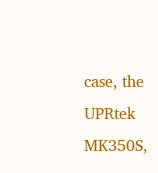case, the UPRtek MK350S,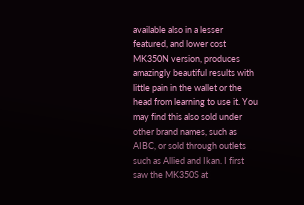available also in a lesser featured, and lower cost MK350N version, produces amazingly beautiful results with little pain in the wallet or the head from learning to use it. You may find this also sold under other brand names, such as AIBC, or sold through outlets such as Allied and Ikan. I first saw the MK350S at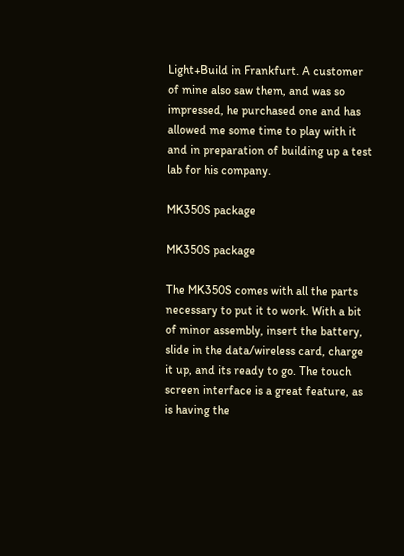Light+Build in Frankfurt. A customer of mine also saw them, and was so impressed, he purchased one and has allowed me some time to play with it and in preparation of building up a test lab for his company.

MK350S package

MK350S package

The MK350S comes with all the parts necessary to put it to work. With a bit of minor assembly, insert the battery, slide in the data/wireless card, charge it up, and its ready to go. The touch screen interface is a great feature, as is having the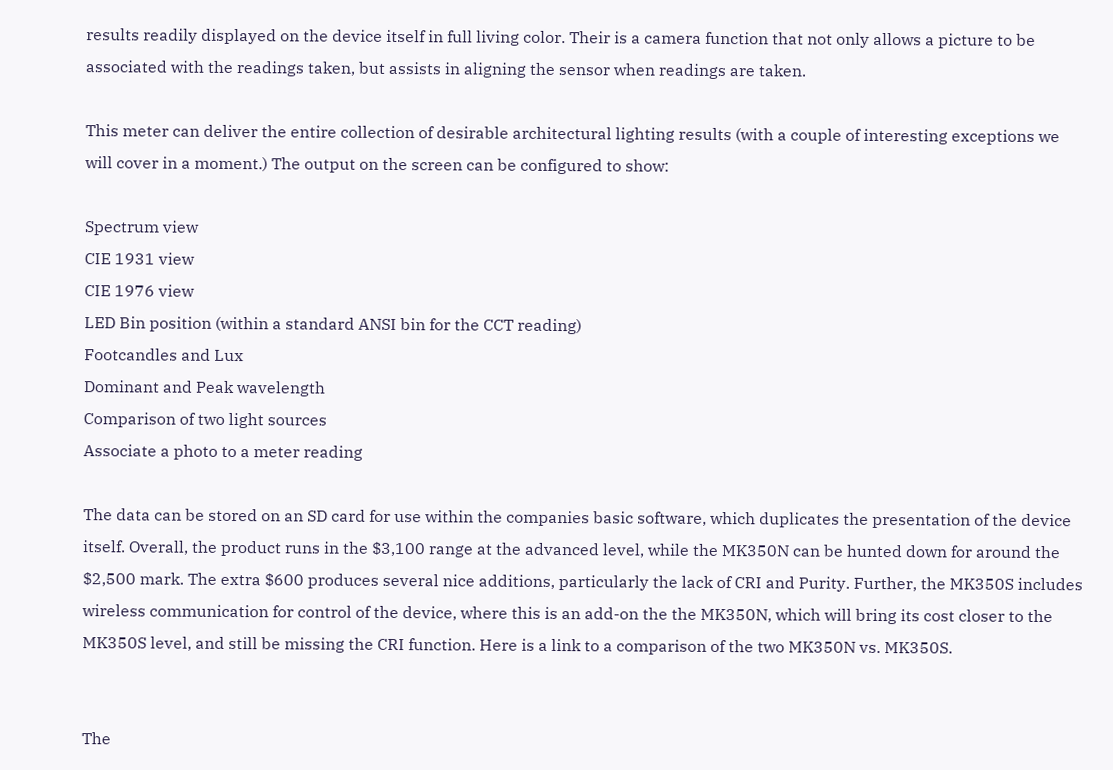results readily displayed on the device itself in full living color. Their is a camera function that not only allows a picture to be associated with the readings taken, but assists in aligning the sensor when readings are taken.

This meter can deliver the entire collection of desirable architectural lighting results (with a couple of interesting exceptions we will cover in a moment.) The output on the screen can be configured to show:

Spectrum view
CIE 1931 view
CIE 1976 view
LED Bin position (within a standard ANSI bin for the CCT reading)
Footcandles and Lux
Dominant and Peak wavelength
Comparison of two light sources
Associate a photo to a meter reading

The data can be stored on an SD card for use within the companies basic software, which duplicates the presentation of the device itself. Overall, the product runs in the $3,100 range at the advanced level, while the MK350N can be hunted down for around the $2,500 mark. The extra $600 produces several nice additions, particularly the lack of CRI and Purity. Further, the MK350S includes wireless communication for control of the device, where this is an add-on the the MK350N, which will bring its cost closer to the MK350S level, and still be missing the CRI function. Here is a link to a comparison of the two MK350N vs. MK350S.


The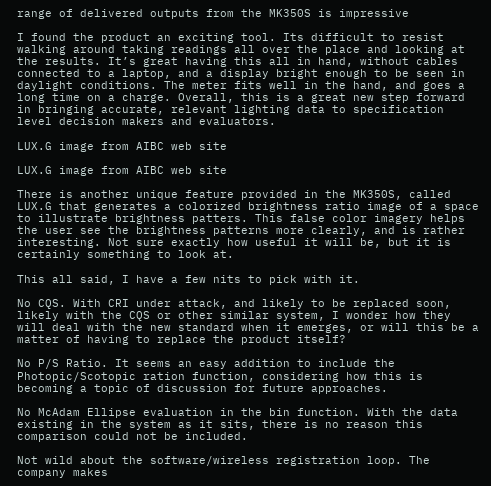range of delivered outputs from the MK350S is impressive

I found the product an exciting tool. Its difficult to resist walking around taking readings all over the place and looking at the results. It’s great having this all in hand, without cables connected to a laptop, and a display bright enough to be seen in daylight conditions. The meter fits well in the hand, and goes a long time on a charge. Overall, this is a great new step forward in bringing accurate, relevant lighting data to specification level decision makers and evaluators.

LUX.G image from AIBC web site

LUX.G image from AIBC web site

There is another unique feature provided in the MK350S, called LUX.G that generates a colorized brightness ratio image of a space to illustrate brightness patters. This false color imagery helps the user see the brightness patterns more clearly, and is rather interesting. Not sure exactly how useful it will be, but it is certainly something to look at.

This all said, I have a few nits to pick with it.

No CQS. With CRI under attack, and likely to be replaced soon, likely with the CQS or other similar system, I wonder how they will deal with the new standard when it emerges, or will this be a matter of having to replace the product itself?

No P/S Ratio. It seems an easy addition to include the Photopic/Scotopic ration function, considering how this is becoming a topic of discussion for future approaches.

No McAdam Ellipse evaluation in the bin function. With the data existing in the system as it sits, there is no reason this comparison could not be included.

Not wild about the software/wireless registration loop. The company makes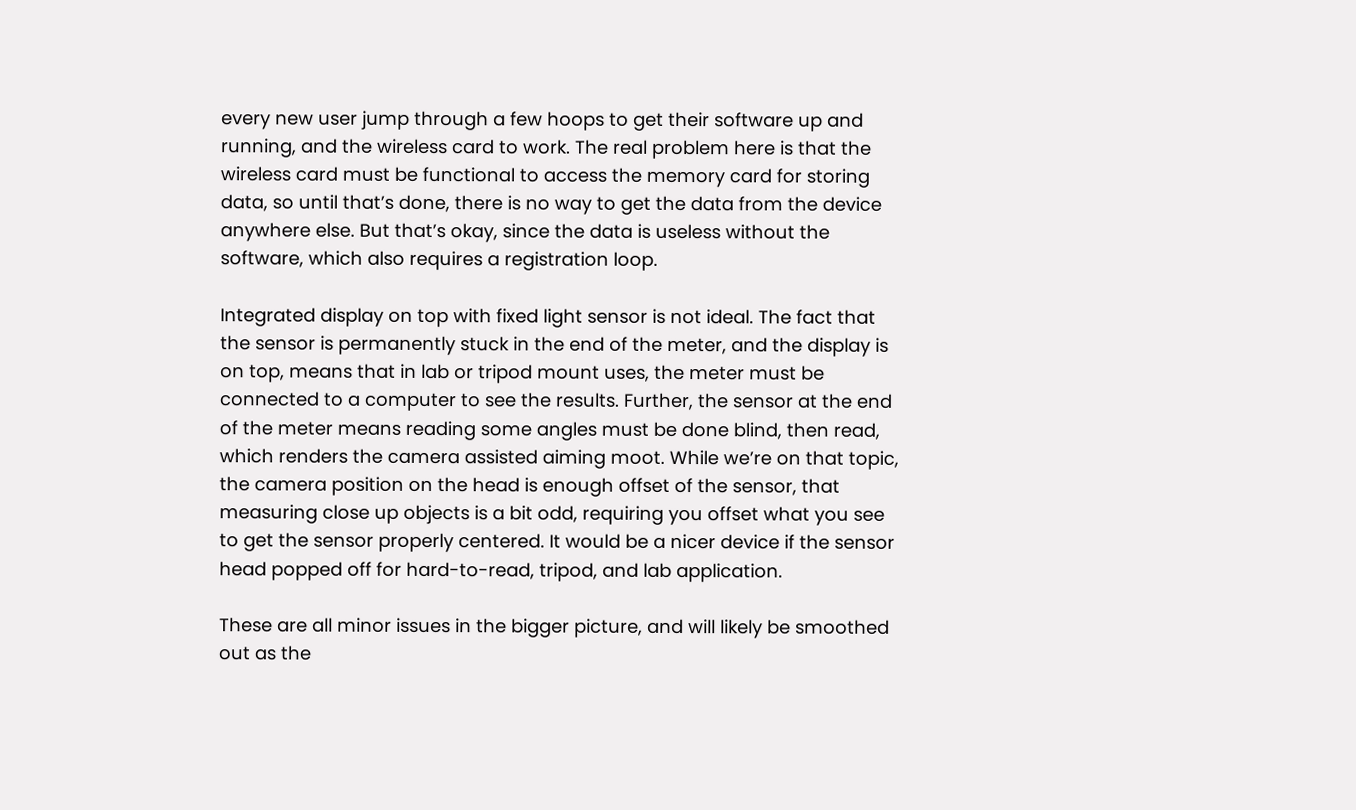every new user jump through a few hoops to get their software up and running, and the wireless card to work. The real problem here is that the wireless card must be functional to access the memory card for storing data, so until that’s done, there is no way to get the data from the device anywhere else. But that’s okay, since the data is useless without the software, which also requires a registration loop.

Integrated display on top with fixed light sensor is not ideal. The fact that the sensor is permanently stuck in the end of the meter, and the display is on top, means that in lab or tripod mount uses, the meter must be connected to a computer to see the results. Further, the sensor at the end of the meter means reading some angles must be done blind, then read, which renders the camera assisted aiming moot. While we’re on that topic, the camera position on the head is enough offset of the sensor, that measuring close up objects is a bit odd, requiring you offset what you see to get the sensor properly centered. It would be a nicer device if the sensor head popped off for hard-to-read, tripod, and lab application.

These are all minor issues in the bigger picture, and will likely be smoothed out as the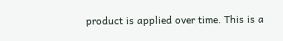product is applied over time. This is a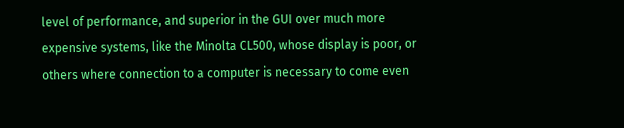level of performance, and superior in the GUI over much more expensive systems, like the Minolta CL500, whose display is poor, or others where connection to a computer is necessary to come even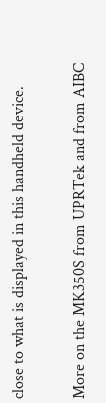close to what is displayed in this handheld device.

More on the MK350S from UPRTek and from AIBC